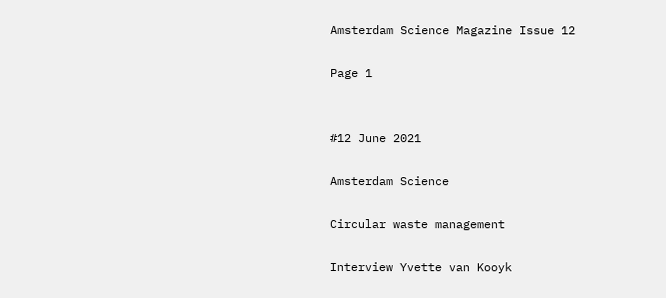Amsterdam Science Magazine Issue 12

Page 1


#12 June 2021

Amsterdam Science

Circular waste management

Interview Yvette van Kooyk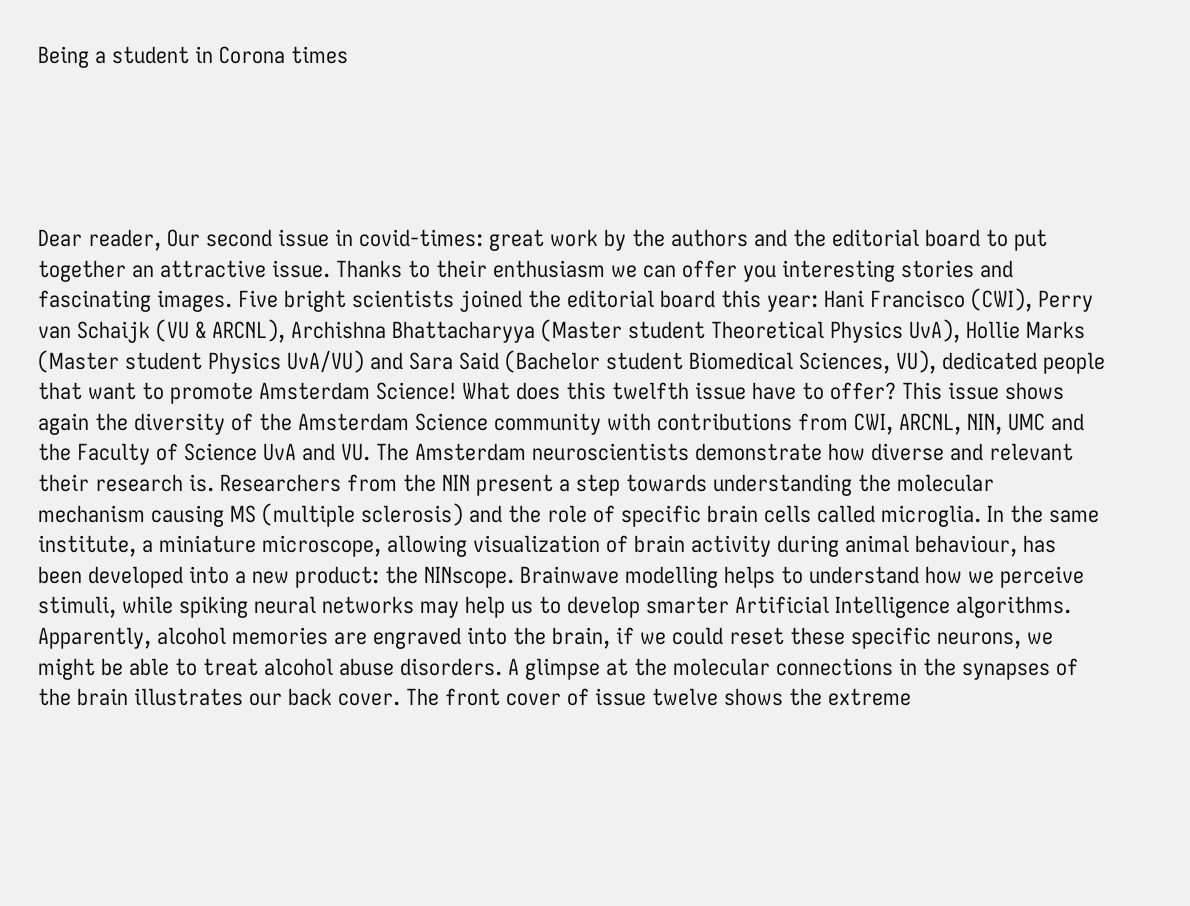Being a student in Corona times





Dear reader, Our second issue in covid-times: great work by the authors and the editorial board to put together an attractive issue. Thanks to their enthusiasm we can offer you interesting stories and fascinating images. Five bright scientists joined the editorial board this year: Hani Francisco (CWI), Perry van Schaijk (VU & ARCNL), Archishna Bhattacharyya (Master student Theoretical Physics UvA), Hollie Marks (Master student Physics UvA/VU) and Sara Said (Bachelor student Biomedical Sciences, VU), dedicated people that want to promote Amsterdam Science! What does this twelfth issue have to offer? This issue shows again the diversity of the Amsterdam Science community with contributions from CWI, ARCNL, NIN, UMC and the Faculty of Science UvA and VU. The Amsterdam neuroscientists demonstrate how diverse and relevant their research is. Researchers from the NIN present a step towards understanding the molecular mechanism causing MS (multiple sclerosis) and the role of specific brain cells called microglia. In the same institute, a miniature microscope, allowing visualization of brain activity during animal behaviour, has been developed into a new product: the NINscope. Brainwave modelling helps to understand how we perceive stimuli, while spiking neural networks may help us to develop smarter Artificial Intelligence algorithms. Apparently, alcohol memories are engraved into the brain, if we could reset these specific neurons, we might be able to treat alcohol abuse disorders. A glimpse at the molecular connections in the synapses of the brain illustrates our back cover. The front cover of issue twelve shows the extreme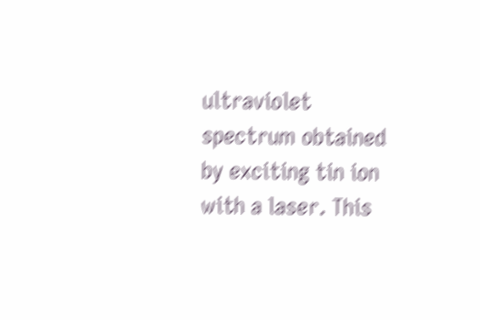ultraviolet spectrum obtained by exciting tin ion with a laser. This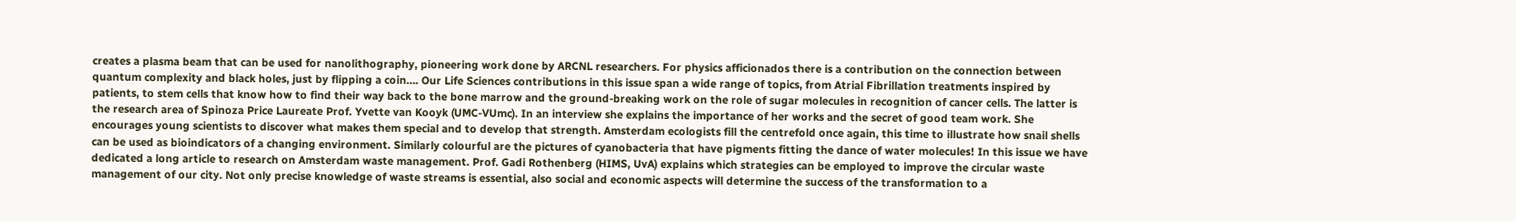creates a plasma beam that can be used for nanolithography, pioneering work done by ARCNL researchers. For physics afficionados there is a contribution on the connection between quantum complexity and black holes, just by flipping a coin…. Our Life Sciences contributions in this issue span a wide range of topics, from Atrial Fibrillation treatments inspired by patients, to stem cells that know how to find their way back to the bone marrow and the ground-breaking work on the role of sugar molecules in recognition of cancer cells. The latter is the research area of Spinoza Price Laureate Prof. Yvette van Kooyk (UMC-VUmc). In an interview she explains the importance of her works and the secret of good team work. She encourages young scientists to discover what makes them special and to develop that strength. Amsterdam ecologists fill the centrefold once again, this time to illustrate how snail shells can be used as bioindicators of a changing environment. Similarly colourful are the pictures of cyanobacteria that have pigments fitting the dance of water molecules! In this issue we have dedicated a long article to research on Amsterdam waste management. Prof. Gadi Rothenberg (HIMS, UvA) explains which strategies can be employed to improve the circular waste management of our city. Not only precise knowledge of waste streams is essential, also social and economic aspects will determine the success of the transformation to a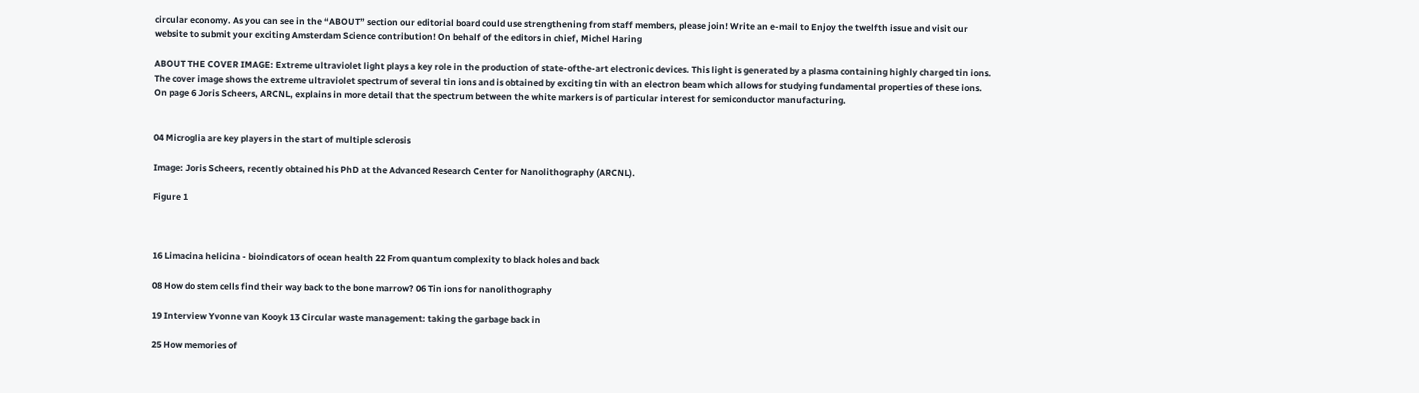circular economy. As you can see in the “ABOUT” section our editorial board could use strengthening from staff members, please join! Write an e-mail to Enjoy the twelfth issue and visit our website to submit your exciting Amsterdam Science contribution! On behalf of the editors in chief, Michel Haring

ABOUT THE COVER IMAGE: Extreme ultraviolet light plays a key role in the production of state-ofthe-art electronic devices. This light is generated by a plasma containing highly charged tin ions. The cover image shows the extreme ultraviolet spectrum of several tin ions and is obtained by exciting tin with an electron beam which allows for studying fundamental properties of these ions. On page 6 Joris Scheers, ARCNL, explains in more detail that the spectrum between the white markers is of particular interest for semiconductor manufacturing.


04 Microglia are key players in the start of multiple sclerosis

Image: Joris Scheers, recently obtained his PhD at the Advanced Research Center for Nanolithography (ARCNL).

Figure 1



16 Limacina helicina - bioindicators of ocean health 22 From quantum complexity to black holes and back

08 How do stem cells find their way back to the bone marrow? 06 Tin ions for nanolithography

19 Interview Yvonne van Kooyk 13 Circular waste management: taking the garbage back in

25 How memories of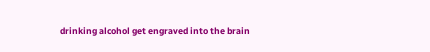drinking alcohol get engraved into the brain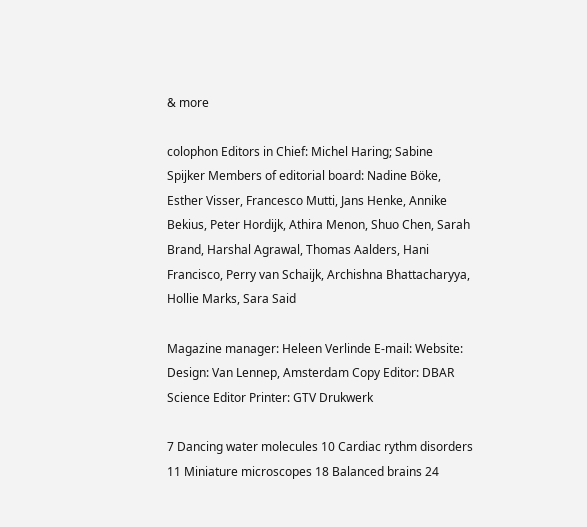& more

colophon Editors in Chief: Michel Haring; Sabine Spijker Members of editorial board: Nadine Böke, Esther Visser, Francesco Mutti, Jans Henke, Annike Bekius, Peter Hordijk, Athira Menon, Shuo Chen, Sarah Brand, Harshal Agrawal, Thomas Aalders, Hani Francisco, Perry van Schaijk, Archishna Bhattacharyya, Hollie Marks, Sara Said

Magazine manager: Heleen Verlinde E-mail: Website: Design: Van Lennep, Amsterdam Copy Editor: DBAR Science Editor Printer: GTV Drukwerk

7 Dancing water molecules 10 Cardiac rythm disorders 11 Miniature microscopes 18 Balanced brains 24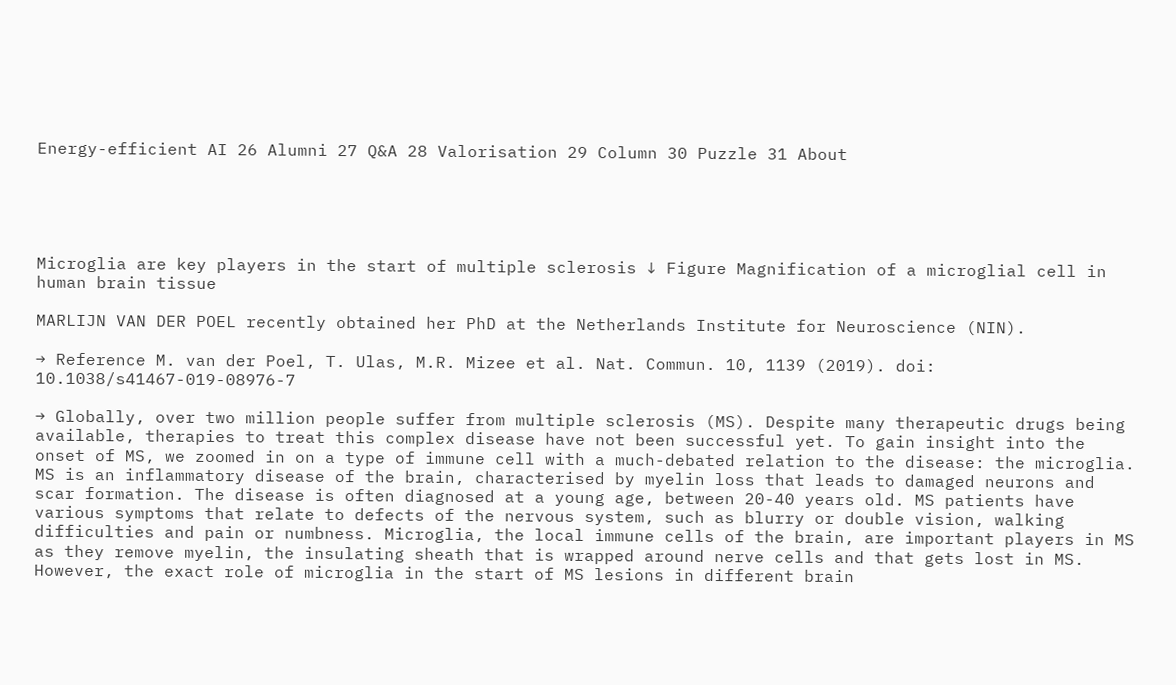Energy-efficient AI 26 Alumni 27 Q&A 28 Valorisation 29 Column 30 Puzzle 31 About





Microglia are key players in the start of multiple sclerosis ↓ Figure Magnification of a microglial cell in human brain tissue

MARLIJN VAN DER POEL recently obtained her PhD at the Netherlands Institute for Neuroscience (NIN).

→ Reference M. van der Poel, T. Ulas, M.R. Mizee et al. Nat. Commun. 10, 1139 (2019). doi: 10.1038/s41467-019-08976-7

→ Globally, over two million people suffer from multiple sclerosis (MS). Despite many therapeutic drugs being available, therapies to treat this complex disease have not been successful yet. To gain insight into the onset of MS, we zoomed in on a type of immune cell with a much-debated relation to the disease: the microglia. MS is an inflammatory disease of the brain, characterised by myelin loss that leads to damaged neurons and scar formation. The disease is often diagnosed at a young age, between 20-40 years old. MS patients have various symptoms that relate to defects of the nervous system, such as blurry or double vision, walking difficulties and pain or numbness. Microglia, the local immune cells of the brain, are important players in MS as they remove myelin, the insulating sheath that is wrapped around nerve cells and that gets lost in MS. However, the exact role of microglia in the start of MS lesions in different brain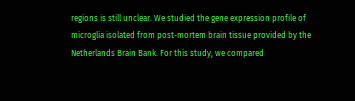regions is still unclear. We studied the gene expression profile of microglia isolated from post-mortem brain tissue provided by the Netherlands Brain Bank. For this study, we compared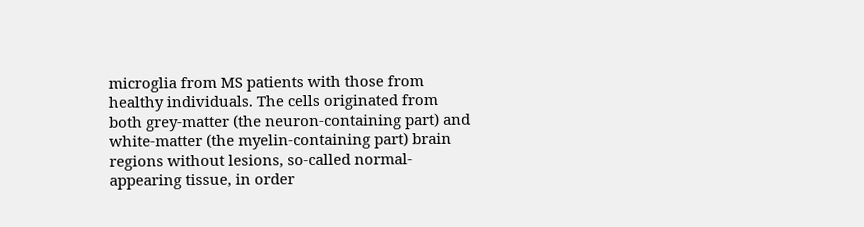microglia from MS patients with those from healthy individuals. The cells originated from both grey-matter (the neuron-containing part) and white-matter (the myelin-containing part) brain regions without lesions, so-called normal-appearing tissue, in order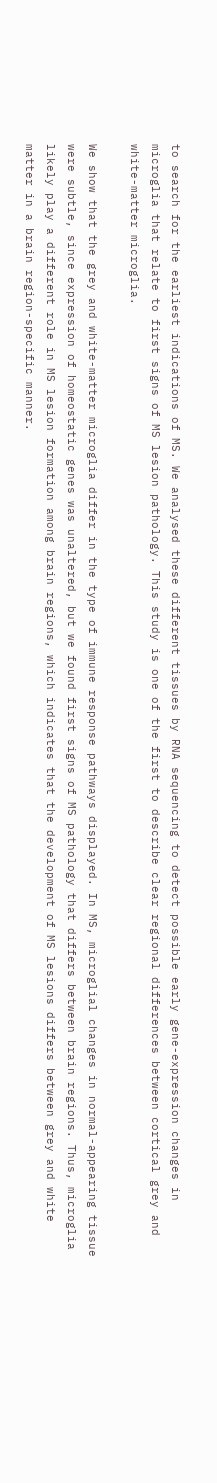to search for the earliest indications of MS. We analysed these different tissues by RNA sequencing to detect possible early gene-expression changes in microglia that relate to first signs of MS lesion pathology. This study is one of the first to describe clear regional differences between cortical grey and white-matter microglia.

We show that the grey and white-matter microglia differ in the type of immune response pathways displayed. In MS, microglial changes in normal-appearing tissue were subtle, since expression of homeostatic genes was unaltered, but we found first signs of MS pathology that differs between brain regions. Thus, microglia likely play a different role in MS lesion formation among brain regions, which indicates that the development of MS lesions differs between grey and white matter in a brain region-specific manner.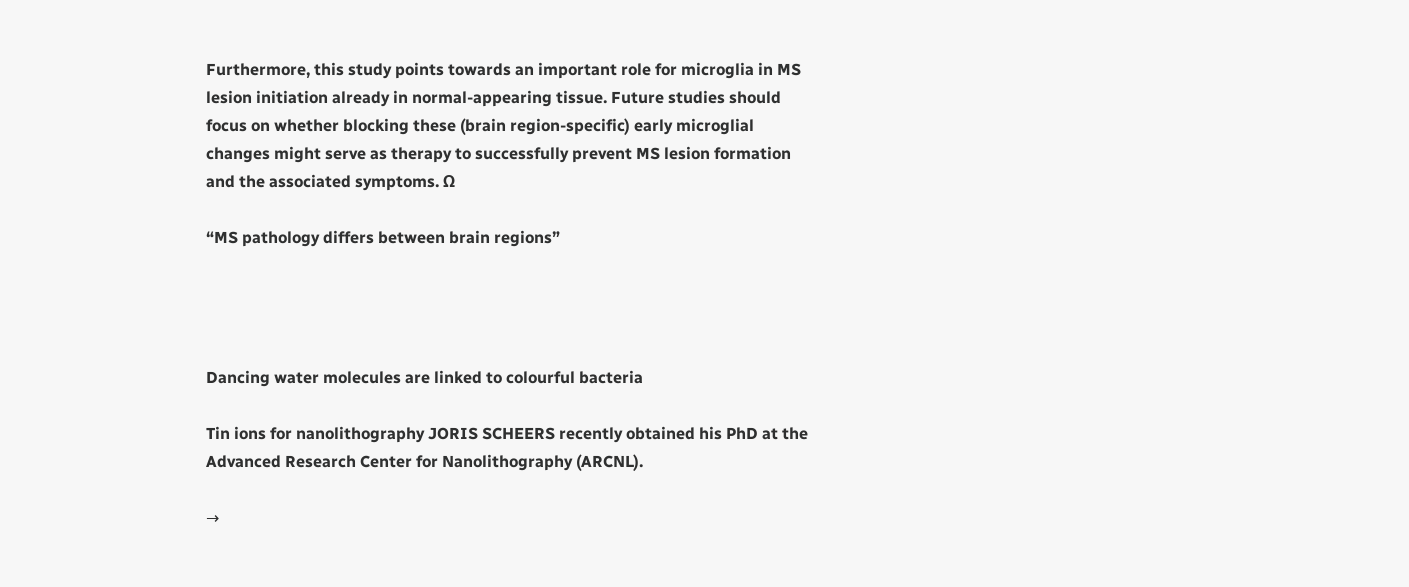Furthermore, this study points towards an important role for microglia in MS lesion initiation already in normal-appearing tissue. Future studies should focus on whether blocking these (brain region-specific) early microglial changes might serve as therapy to successfully prevent MS lesion formation and the associated symptoms. Ω

“MS pathology differs between brain regions”




Dancing water molecules are linked to colourful bacteria

Tin ions for nanolithography JORIS SCHEERS recently obtained his PhD at the Advanced Research Center for Nanolithography (ARCNL).

→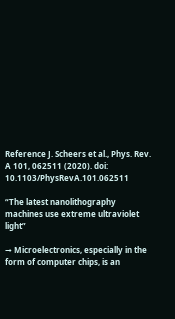Reference J. Scheers et al., Phys. Rev. A 101, 062511 (2020). doi: 10.1103/PhysRevA.101.062511

“The latest nanolithography machines use extreme ultraviolet light”

→ Microelectronics, especially in the form of computer chips, is an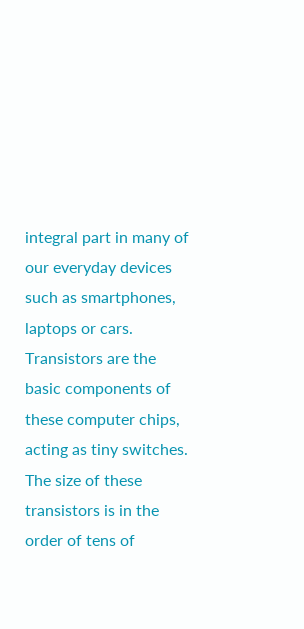integral part in many of our everyday devices such as smartphones, laptops or cars. Transistors are the basic components of these computer chips, acting as tiny switches. The size of these transistors is in the order of tens of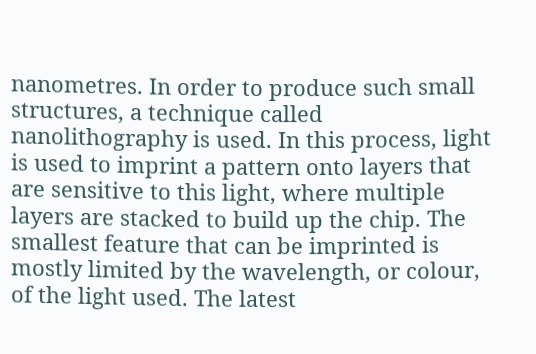nanometres. In order to produce such small structures, a technique called nanolithography is used. In this process, light is used to imprint a pattern onto layers that are sensitive to this light, where multiple layers are stacked to build up the chip. The smallest feature that can be imprinted is mostly limited by the wavelength, or colour, of the light used. The latest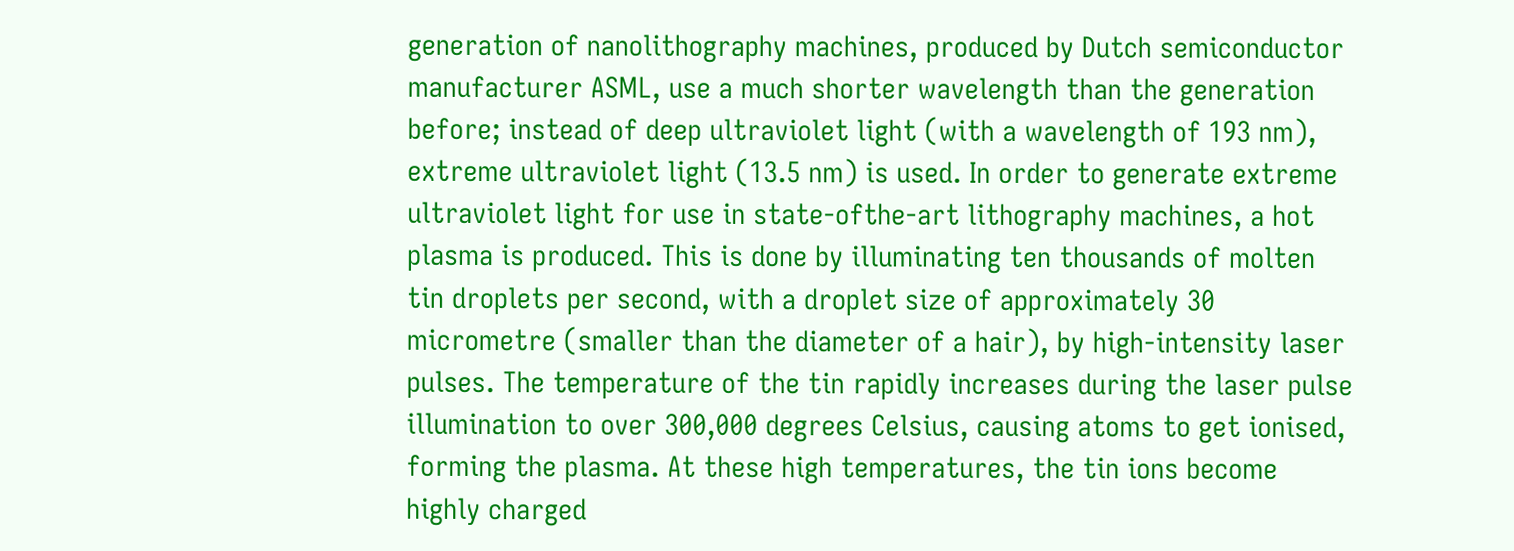generation of nanolithography machines, produced by Dutch semiconductor manufacturer ASML, use a much shorter wavelength than the generation before; instead of deep ultraviolet light (with a wavelength of 193 nm), extreme ultraviolet light (13.5 nm) is used. In order to generate extreme ultraviolet light for use in state-ofthe-art lithography machines, a hot plasma is produced. This is done by illuminating ten thousands of molten tin droplets per second, with a droplet size of approximately 30 micrometre (smaller than the diameter of a hair), by high-intensity laser pulses. The temperature of the tin rapidly increases during the laser pulse illumination to over 300,000 degrees Celsius, causing atoms to get ionised, forming the plasma. At these high temperatures, the tin ions become highly charged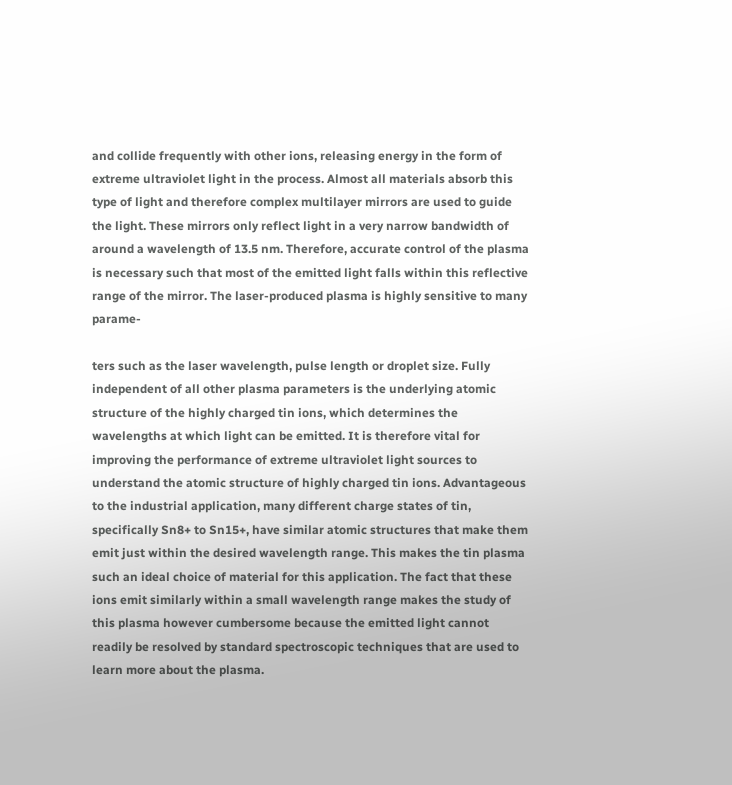and collide frequently with other ions, releasing energy in the form of extreme ultraviolet light in the process. Almost all materials absorb this type of light and therefore complex multilayer mirrors are used to guide the light. These mirrors only reflect light in a very narrow bandwidth of around a wavelength of 13.5 nm. Therefore, accurate control of the plasma is necessary such that most of the emitted light falls within this reflective range of the mirror. The laser-produced plasma is highly sensitive to many parame-

ters such as the laser wavelength, pulse length or droplet size. Fully independent of all other plasma parameters is the underlying atomic structure of the highly charged tin ions, which determines the wavelengths at which light can be emitted. It is therefore vital for improving the performance of extreme ultraviolet light sources to understand the atomic structure of highly charged tin ions. Advantageous to the industrial application, many different charge states of tin, specifically Sn8+ to Sn15+, have similar atomic structures that make them emit just within the desired wavelength range. This makes the tin plasma such an ideal choice of material for this application. The fact that these ions emit similarly within a small wavelength range makes the study of this plasma however cumbersome because the emitted light cannot readily be resolved by standard spectroscopic techniques that are used to learn more about the plasma.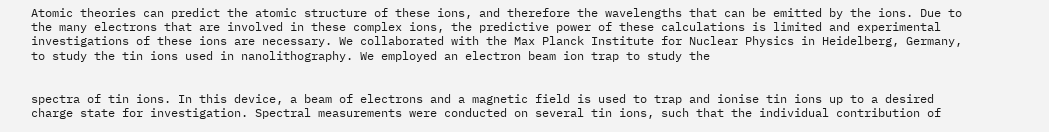Atomic theories can predict the atomic structure of these ions, and therefore the wavelengths that can be emitted by the ions. Due to the many electrons that are involved in these complex ions, the predictive power of these calculations is limited and experimental investigations of these ions are necessary. We collaborated with the Max Planck Institute for Nuclear Physics in Heidelberg, Germany, to study the tin ions used in nanolithography. We employed an electron beam ion trap to study the


spectra of tin ions. In this device, a beam of electrons and a magnetic field is used to trap and ionise tin ions up to a desired charge state for investigation. Spectral measurements were conducted on several tin ions, such that the individual contribution of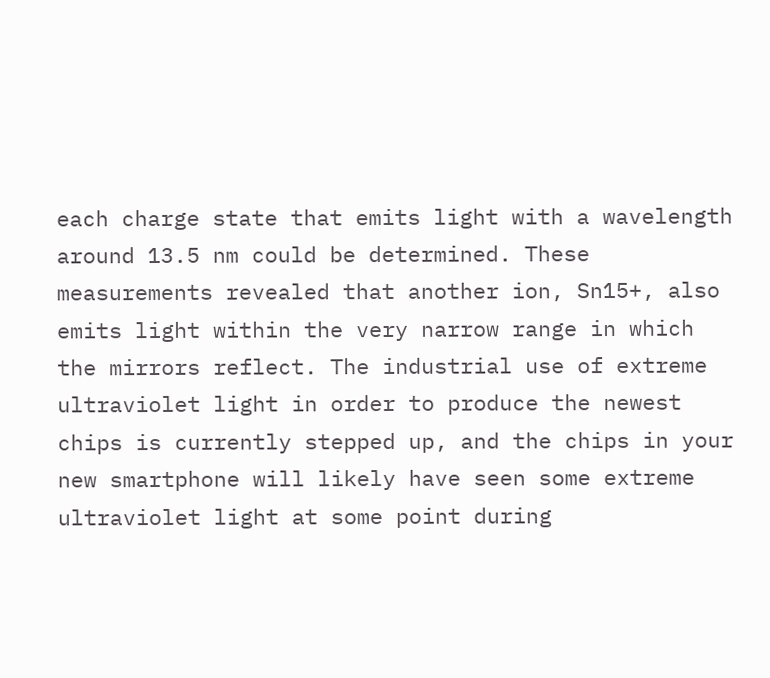each charge state that emits light with a wavelength around 13.5 nm could be determined. These measurements revealed that another ion, Sn15+, also emits light within the very narrow range in which the mirrors reflect. The industrial use of extreme ultraviolet light in order to produce the newest chips is currently stepped up, and the chips in your new smartphone will likely have seen some extreme ultraviolet light at some point during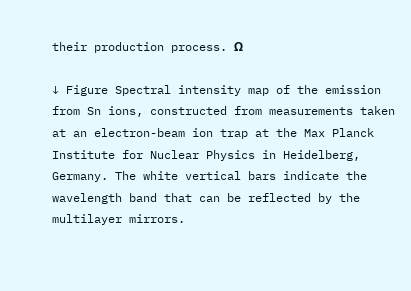their production process. Ω

↓ Figure Spectral intensity map of the emission from Sn ions, constructed from measurements taken at an electron-beam ion trap at the Max Planck Institute for Nuclear Physics in Heidelberg, Germany. The white vertical bars indicate the wavelength band that can be reflected by the multilayer mirrors.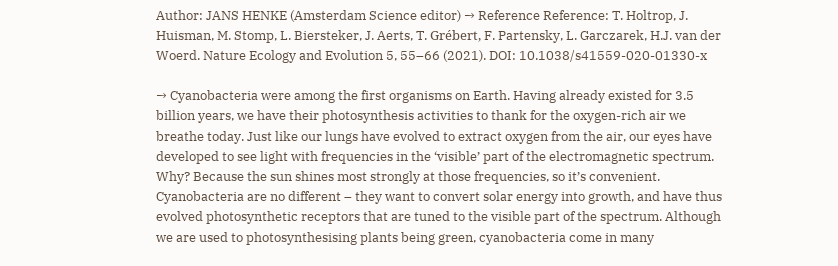Author: JANS HENKE (Amsterdam Science editor) → Reference Reference: T. Holtrop, J. Huisman, M. Stomp, L. Biersteker, J. Aerts, T. Grébert, F. Partensky, L. Garczarek, H.J. van der Woerd. Nature Ecology and Evolution 5, 55–66 (2021). DOI: 10.1038/s41559-020-01330-x

→ Cyanobacteria were among the first organisms on Earth. Having already existed for 3.5 billion years, we have their photosynthesis activities to thank for the oxygen-rich air we breathe today. Just like our lungs have evolved to extract oxygen from the air, our eyes have developed to see light with frequencies in the ‘visible’ part of the electromagnetic spectrum. Why? Because the sun shines most strongly at those frequencies, so it’s convenient. Cyanobacteria are no different – they want to convert solar energy into growth, and have thus evolved photosynthetic receptors that are tuned to the visible part of the spectrum. Although we are used to photosynthesising plants being green, cyanobacteria come in many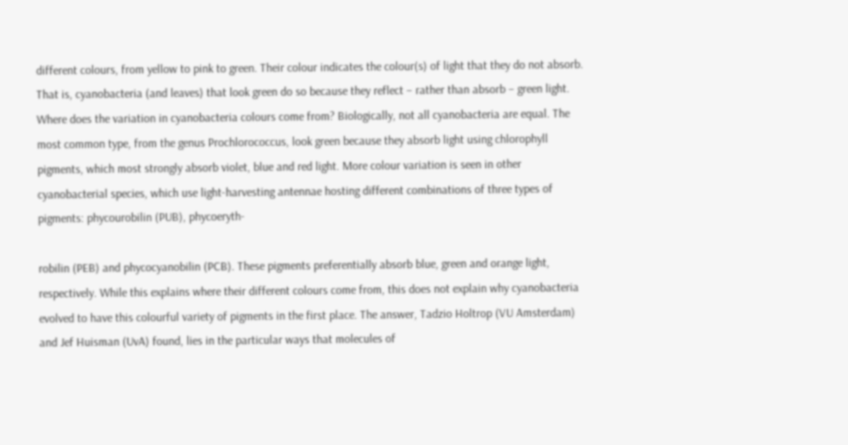different colours, from yellow to pink to green. Their colour indicates the colour(s) of light that they do not absorb. That is, cyanobacteria (and leaves) that look green do so because they reflect – rather than absorb – green light. Where does the variation in cyanobacteria colours come from? Biologically, not all cyanobacteria are equal. The most common type, from the genus Prochlorococcus, look green because they absorb light using chlorophyll pigments, which most strongly absorb violet, blue and red light. More colour variation is seen in other cyanobacterial species, which use light-harvesting antennae hosting different combinations of three types of pigments: phycourobilin (PUB), phycoeryth-

robilin (PEB) and phycocyanobilin (PCB). These pigments preferentially absorb blue, green and orange light, respectively. While this explains where their different colours come from, this does not explain why cyanobacteria evolved to have this colourful variety of pigments in the first place. The answer, Tadzio Holtrop (VU Amsterdam) and Jef Huisman (UvA) found, lies in the particular ways that molecules of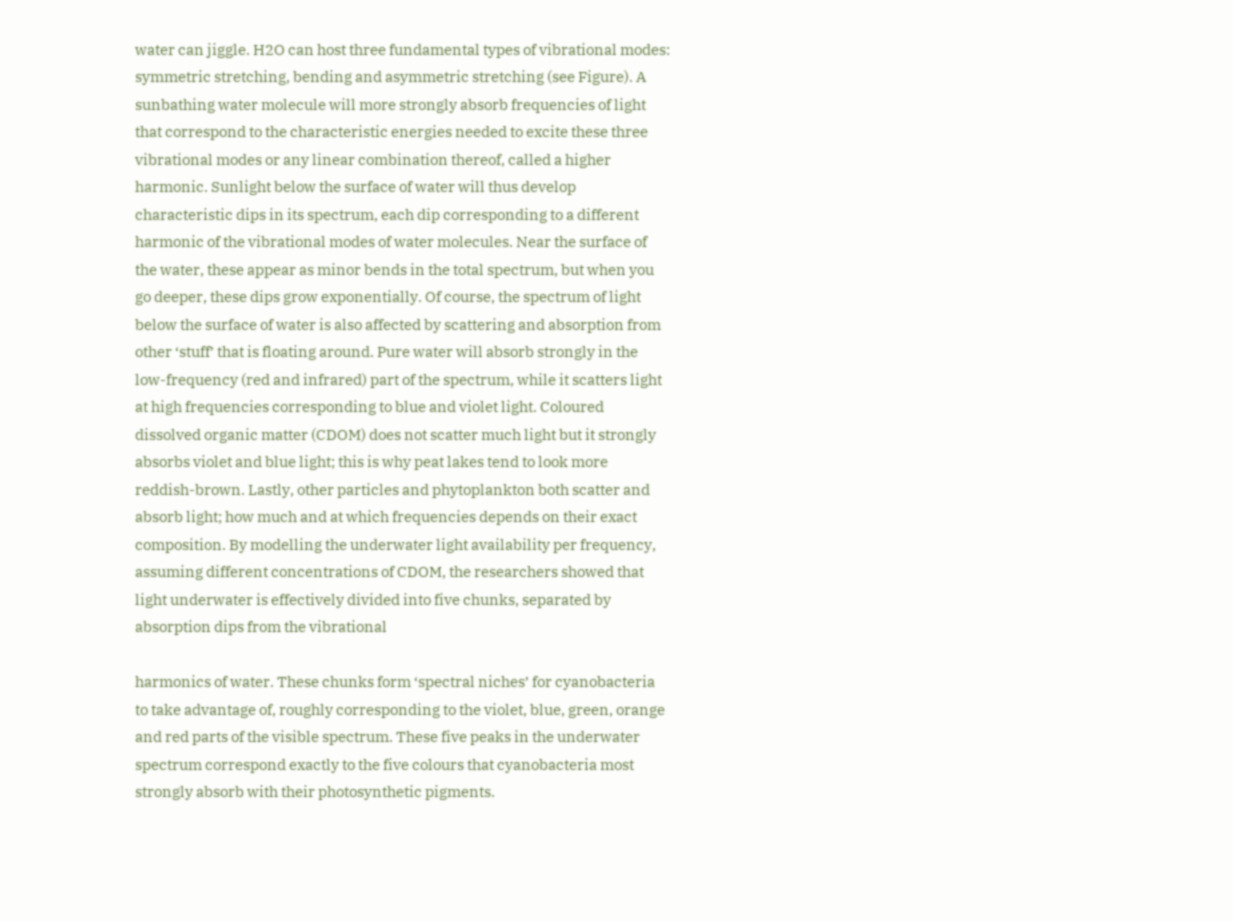water can jiggle. H2O can host three fundamental types of vibrational modes: symmetric stretching, bending and asymmetric stretching (see Figure). A sunbathing water molecule will more strongly absorb frequencies of light that correspond to the characteristic energies needed to excite these three vibrational modes or any linear combination thereof, called a higher harmonic. Sunlight below the surface of water will thus develop characteristic dips in its spectrum, each dip corresponding to a different harmonic of the vibrational modes of water molecules. Near the surface of the water, these appear as minor bends in the total spectrum, but when you go deeper, these dips grow exponentially. Of course, the spectrum of light below the surface of water is also affected by scattering and absorption from other ‘stuff’ that is floating around. Pure water will absorb strongly in the low-frequency (red and infrared) part of the spectrum, while it scatters light at high frequencies corresponding to blue and violet light. Coloured dissolved organic matter (CDOM) does not scatter much light but it strongly absorbs violet and blue light; this is why peat lakes tend to look more reddish-brown. Lastly, other particles and phytoplankton both scatter and absorb light; how much and at which frequencies depends on their exact composition. By modelling the underwater light availability per frequency, assuming different concentrations of CDOM, the researchers showed that light underwater is effectively divided into five chunks, separated by absorption dips from the vibrational

harmonics of water. These chunks form ‘spectral niches’ for cyanobacteria to take advantage of, roughly corresponding to the violet, blue, green, orange and red parts of the visible spectrum. These five peaks in the underwater spectrum correspond exactly to the five colours that cyanobacteria most strongly absorb with their photosynthetic pigments.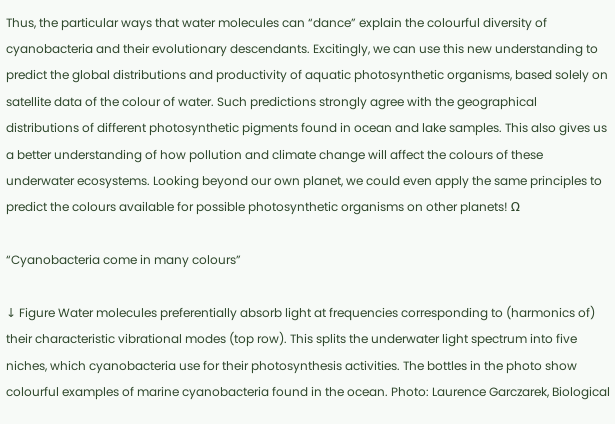Thus, the particular ways that water molecules can “dance” explain the colourful diversity of cyanobacteria and their evolutionary descendants. Excitingly, we can use this new understanding to predict the global distributions and productivity of aquatic photosynthetic organisms, based solely on satellite data of the colour of water. Such predictions strongly agree with the geographical distributions of different photosynthetic pigments found in ocean and lake samples. This also gives us a better understanding of how pollution and climate change will affect the colours of these underwater ecosystems. Looking beyond our own planet, we could even apply the same principles to predict the colours available for possible photosynthetic organisms on other planets! Ω

“Cyanobacteria come in many colours”

↓ Figure Water molecules preferentially absorb light at frequencies corresponding to (harmonics of) their characteristic vibrational modes (top row). This splits the underwater light spectrum into five niches, which cyanobacteria use for their photosynthesis activities. The bottles in the photo show colourful examples of marine cyanobacteria found in the ocean. Photo: Laurence Garczarek, Biological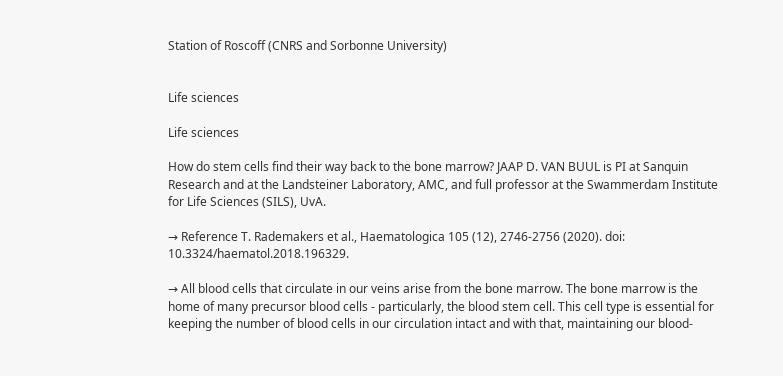Station of Roscoff (CNRS and Sorbonne University)


Life sciences

Life sciences

How do stem cells find their way back to the bone marrow? JAAP D. VAN BUUL is PI at Sanquin Research and at the Landsteiner Laboratory, AMC, and full professor at the Swammerdam Institute for Life Sciences (SILS), UvA.

→ Reference T. Rademakers et al., Haematologica 105 (12), 2746-2756 (2020). doi: 10.3324/haematol.2018.196329.

→ All blood cells that circulate in our veins arise from the bone marrow. The bone marrow is the home of many precursor blood cells - particularly, the blood stem cell. This cell type is essential for keeping the number of blood cells in our circulation intact and with that, maintaining our blood-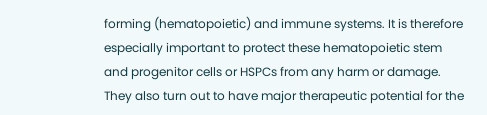forming (hematopoietic) and immune systems. It is therefore especially important to protect these hematopoietic stem and progenitor cells or HSPCs from any harm or damage. They also turn out to have major therapeutic potential for the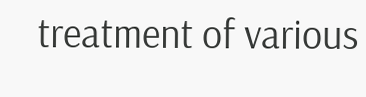treatment of various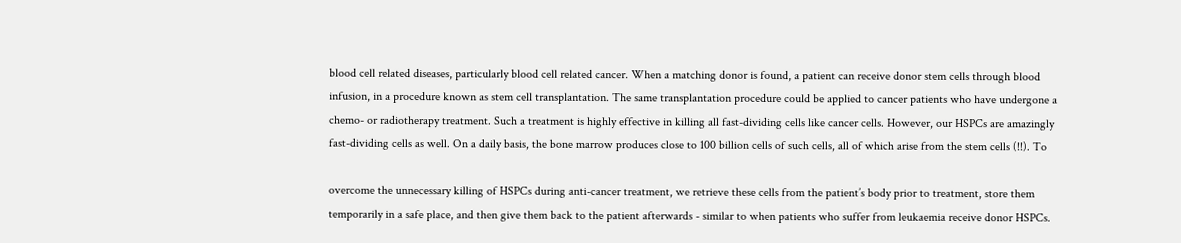blood cell related diseases, particularly blood cell related cancer. When a matching donor is found, a patient can receive donor stem cells through blood infusion, in a procedure known as stem cell transplantation. The same transplantation procedure could be applied to cancer patients who have undergone a chemo- or radiotherapy treatment. Such a treatment is highly effective in killing all fast-dividing cells like cancer cells. However, our HSPCs are amazingly fast-dividing cells as well. On a daily basis, the bone marrow produces close to 100 billion cells of such cells, all of which arise from the stem cells (!!). To

overcome the unnecessary killing of HSPCs during anti-cancer treatment, we retrieve these cells from the patient’s body prior to treatment, store them temporarily in a safe place, and then give them back to the patient afterwards - similar to when patients who suffer from leukaemia receive donor HSPCs.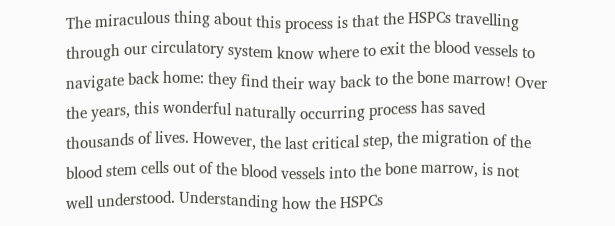The miraculous thing about this process is that the HSPCs travelling through our circulatory system know where to exit the blood vessels to navigate back home: they find their way back to the bone marrow! Over the years, this wonderful naturally occurring process has saved thousands of lives. However, the last critical step, the migration of the blood stem cells out of the blood vessels into the bone marrow, is not well understood. Understanding how the HSPCs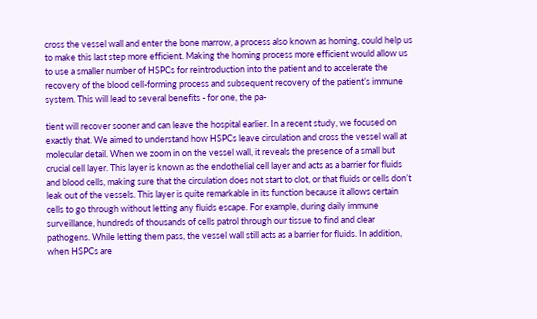cross the vessel wall and enter the bone marrow, a process also known as homing, could help us to make this last step more efficient. Making the homing process more efficient would allow us to use a smaller number of HSPCs for reintroduction into the patient and to accelerate the recovery of the blood cell-forming process and subsequent recovery of the patient’s immune system. This will lead to several benefits - for one, the pa-

tient will recover sooner and can leave the hospital earlier. In a recent study, we focused on exactly that. We aimed to understand how HSPCs leave circulation and cross the vessel wall at molecular detail. When we zoom in on the vessel wall, it reveals the presence of a small but crucial cell layer. This layer is known as the endothelial cell layer and acts as a barrier for fluids and blood cells, making sure that the circulation does not start to clot, or that fluids or cells don’t leak out of the vessels. This layer is quite remarkable in its function because it allows certain cells to go through without letting any fluids escape. For example, during daily immune surveillance, hundreds of thousands of cells patrol through our tissue to find and clear pathogens. While letting them pass, the vessel wall still acts as a barrier for fluids. In addition, when HSPCs are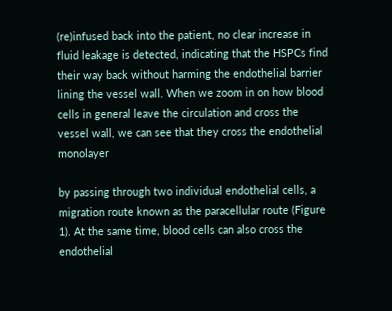(re)infused back into the patient, no clear increase in fluid leakage is detected, indicating that the HSPCs find their way back without harming the endothelial barrier lining the vessel wall. When we zoom in on how blood cells in general leave the circulation and cross the vessel wall, we can see that they cross the endothelial monolayer

by passing through two individual endothelial cells, a migration route known as the paracellular route (Figure 1). At the same time, blood cells can also cross the endothelial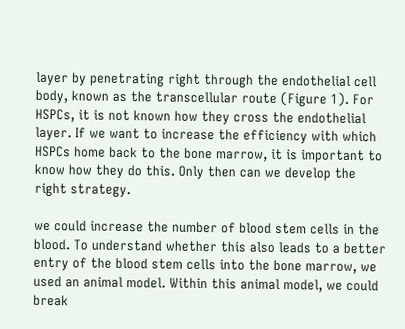layer by penetrating right through the endothelial cell body, known as the transcellular route (Figure 1). For HSPCs, it is not known how they cross the endothelial layer. If we want to increase the efficiency with which HSPCs home back to the bone marrow, it is important to know how they do this. Only then can we develop the right strategy.

we could increase the number of blood stem cells in the blood. To understand whether this also leads to a better entry of the blood stem cells into the bone marrow, we used an animal model. Within this animal model, we could break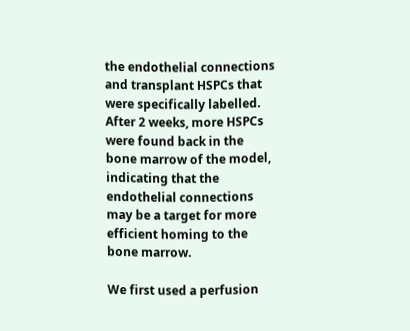the endothelial connections and transplant HSPCs that were specifically labelled. After 2 weeks, more HSPCs were found back in the bone marrow of the model, indicating that the endothelial connections may be a target for more efficient homing to the bone marrow.

We first used a perfusion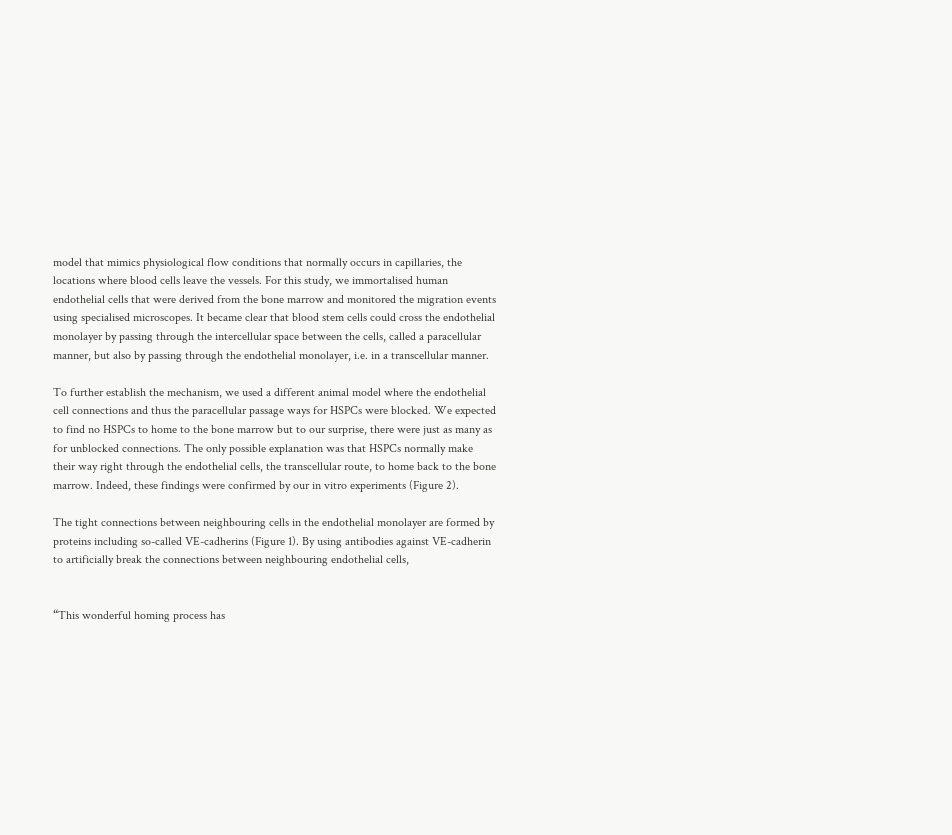model that mimics physiological flow conditions that normally occurs in capillaries, the locations where blood cells leave the vessels. For this study, we immortalised human endothelial cells that were derived from the bone marrow and monitored the migration events using specialised microscopes. It became clear that blood stem cells could cross the endothelial monolayer by passing through the intercellular space between the cells, called a paracellular manner, but also by passing through the endothelial monolayer, i.e. in a transcellular manner.

To further establish the mechanism, we used a different animal model where the endothelial cell connections and thus the paracellular passage ways for HSPCs were blocked. We expected to find no HSPCs to home to the bone marrow but to our surprise, there were just as many as for unblocked connections. The only possible explanation was that HSPCs normally make their way right through the endothelial cells, the transcellular route, to home back to the bone marrow. Indeed, these findings were confirmed by our in vitro experiments (Figure 2).

The tight connections between neighbouring cells in the endothelial monolayer are formed by proteins including so-called VE-cadherins (Figure 1). By using antibodies against VE-cadherin to artificially break the connections between neighbouring endothelial cells,


“This wonderful homing process has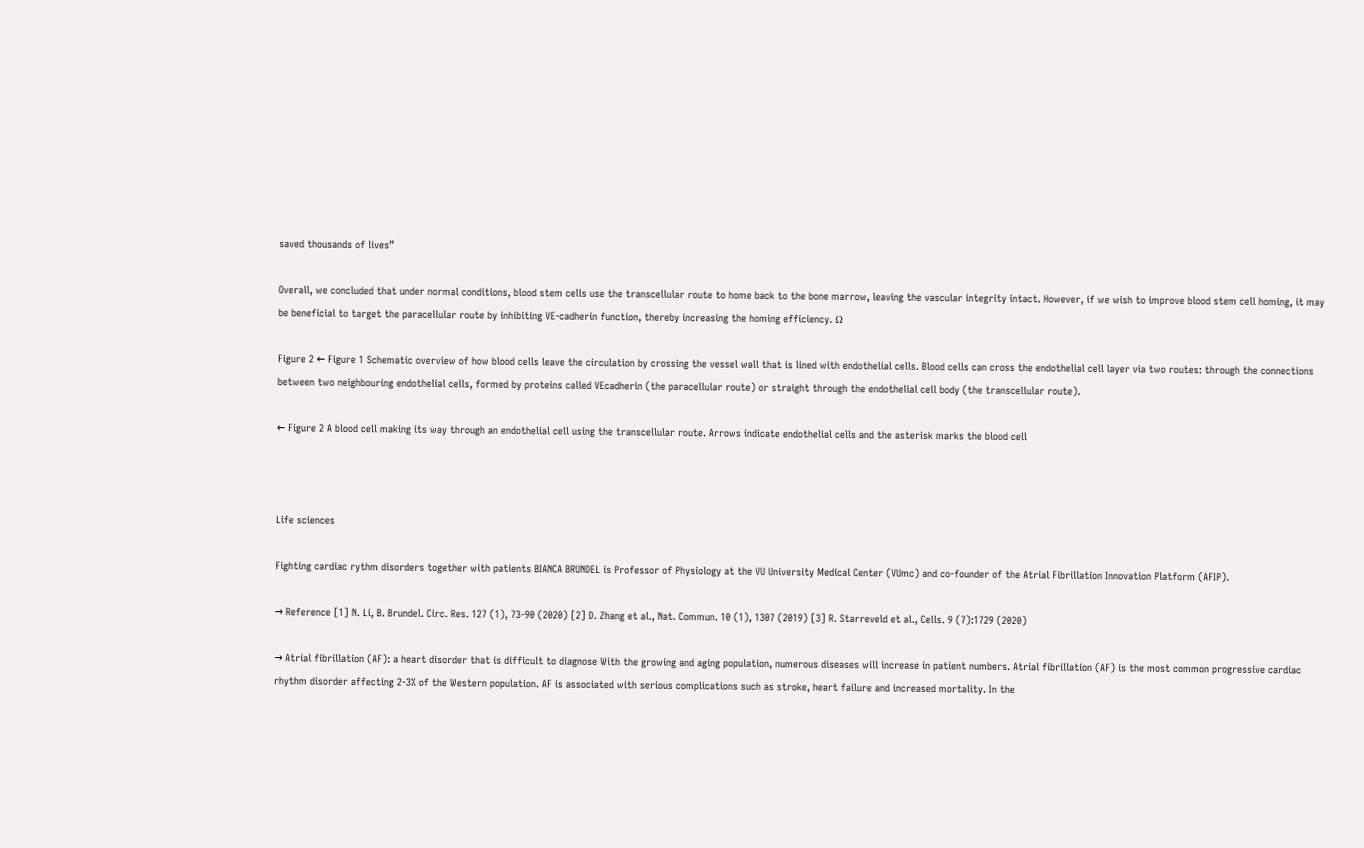saved thousands of lives”

Overall, we concluded that under normal conditions, blood stem cells use the transcellular route to home back to the bone marrow, leaving the vascular integrity intact. However, if we wish to improve blood stem cell homing, it may be beneficial to target the paracellular route by inhibiting VE-cadherin function, thereby increasing the homing efficiency. Ω

Figure 2 ← Figure 1 Schematic overview of how blood cells leave the circulation by crossing the vessel wall that is lined with endothelial cells. Blood cells can cross the endothelial cell layer via two routes: through the connections between two neighbouring endothelial cells, formed by proteins called VEcadherin (the paracellular route) or straight through the endothelial cell body (the transcellular route).

← Figure 2 A blood cell making its way through an endothelial cell using the transcellular route. Arrows indicate endothelial cells and the asterisk marks the blood cell



Life sciences

Fighting cardiac rythm disorders together with patients BIANCA BRUNDEL is Professor of Physiology at the VU University Medical Center (VUmc) and co-founder of the Atrial Fibrillation Innovation Platform (AFIP).

→ Reference [1] N. Li, B. Brundel. Circ. Res. 127 (1), 73-90 (2020) [2] D. Zhang et al., Nat. Commun. 10 (1), 1307 (2019) [3] R. Starreveld et al., Cells. 9 (7):1729 (2020)

→ Atrial fibrillation (AF): a heart disorder that is difficult to diagnose With the growing and aging population, numerous diseases will increase in patient numbers. Atrial fibrillation (AF) is the most common progressive cardiac rhythm disorder affecting 2-3% of the Western population. AF is associated with serious complications such as stroke, heart failure and increased mortality. In the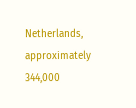Netherlands, approximately 344,000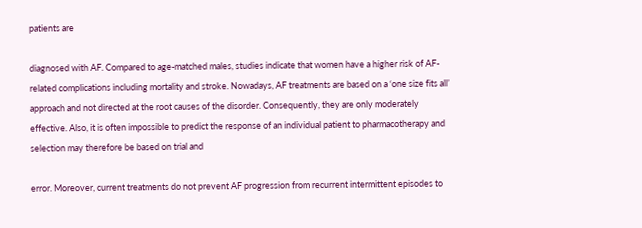patients are

diagnosed with AF. Compared to age-matched males, studies indicate that women have a higher risk of AF-related complications including mortality and stroke. Nowadays, AF treatments are based on a ‘one size fits all’ approach and not directed at the root causes of the disorder. Consequently, they are only moderately effective. Also, it is often impossible to predict the response of an individual patient to pharmacotherapy and selection may therefore be based on trial and

error. Moreover, current treatments do not prevent AF progression from recurrent intermittent episodes to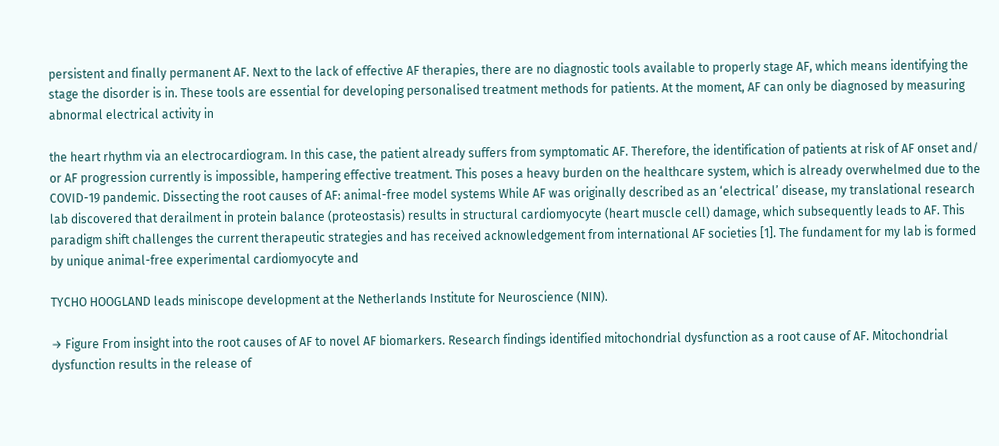persistent and finally permanent AF. Next to the lack of effective AF therapies, there are no diagnostic tools available to properly stage AF, which means identifying the stage the disorder is in. These tools are essential for developing personalised treatment methods for patients. At the moment, AF can only be diagnosed by measuring abnormal electrical activity in

the heart rhythm via an electrocardiogram. In this case, the patient already suffers from symptomatic AF. Therefore, the identification of patients at risk of AF onset and/ or AF progression currently is impossible, hampering effective treatment. This poses a heavy burden on the healthcare system, which is already overwhelmed due to the COVID-19 pandemic. Dissecting the root causes of AF: animal-free model systems While AF was originally described as an ‘electrical’ disease, my translational research lab discovered that derailment in protein balance (proteostasis) results in structural cardiomyocyte (heart muscle cell) damage, which subsequently leads to AF. This paradigm shift challenges the current therapeutic strategies and has received acknowledgement from international AF societies [1]. The fundament for my lab is formed by unique animal-free experimental cardiomyocyte and

TYCHO HOOGLAND leads miniscope development at the Netherlands Institute for Neuroscience (NIN).

→ Figure From insight into the root causes of AF to novel AF biomarkers. Research findings identified mitochondrial dysfunction as a root cause of AF. Mitochondrial dysfunction results in the release of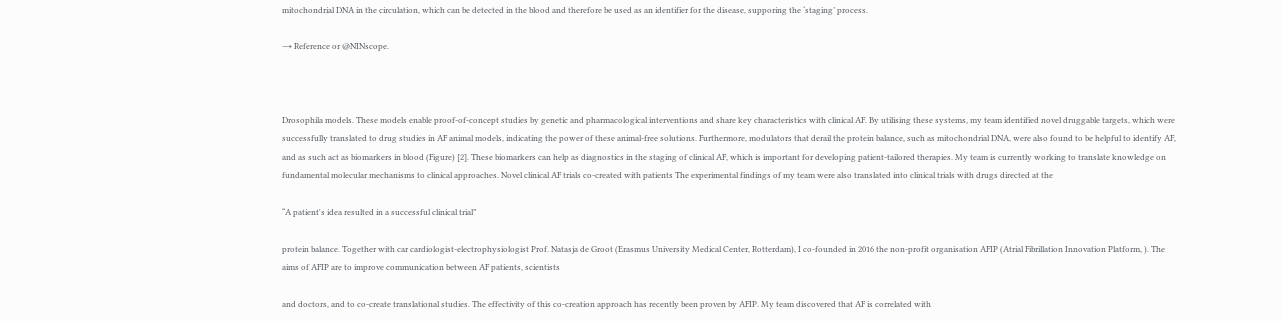mitochondrial DNA in the circulation, which can be detected in the blood and therefore be used as an identifier for the disease, supporing the ‘staging’ process.

→ Reference or @NINscope.



Drosophila models. These models enable proof-of-concept studies by genetic and pharmacological interventions and share key characteristics with clinical AF. By utilising these systems, my team identified novel druggable targets, which were successfully translated to drug studies in AF animal models, indicating the power of these animal-free solutions. Furthermore, modulators that derail the protein balance, such as mitochondrial DNA, were also found to be helpful to identify AF, and as such act as biomarkers in blood (Figure) [2]. These biomarkers can help as diagnostics in the staging of clinical AF, which is important for developing patient-tailored therapies. My team is currently working to translate knowledge on fundamental molecular mechanisms to clinical approaches. Novel clinical AF trials co-created with patients The experimental findings of my team were also translated into clinical trials with drugs directed at the

“A patient's idea resulted in a successful clinical trial”

protein balance. Together with car cardiologist-electrophysiologist Prof. Natasja de Groot (Erasmus University Medical Center, Rotterdam), I co-founded in 2016 the non-profit organisation AFIP (Atrial Fibrillation Innovation Platform, ). The aims of AFIP are to improve communication between AF patients, scientists

and doctors, and to co-create translational studies. The effectivity of this co-creation approach has recently been proven by AFIP. My team discovered that AF is correlated with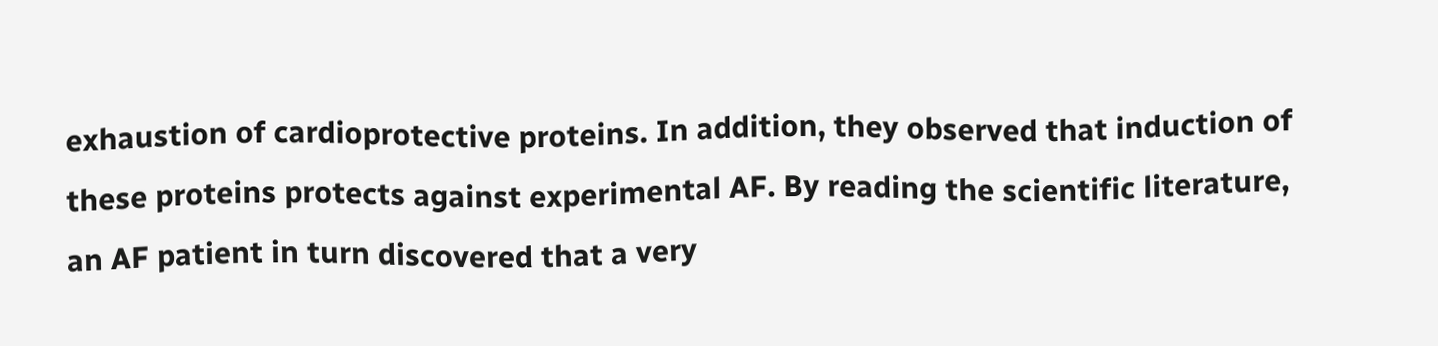exhaustion of cardioprotective proteins. In addition, they observed that induction of these proteins protects against experimental AF. By reading the scientific literature, an AF patient in turn discovered that a very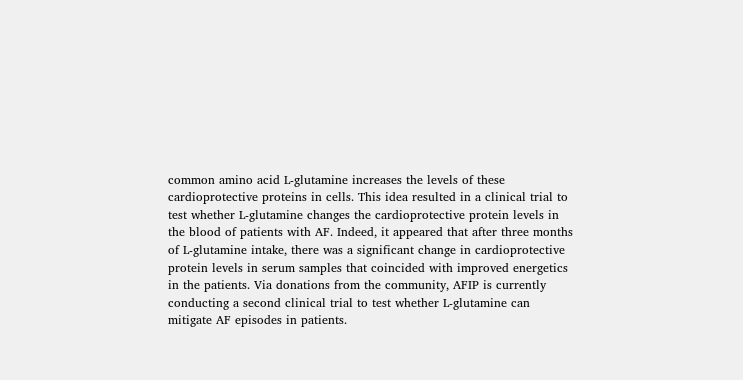common amino acid L-glutamine increases the levels of these cardioprotective proteins in cells. This idea resulted in a clinical trial to test whether L-glutamine changes the cardioprotective protein levels in the blood of patients with AF. Indeed, it appeared that after three months of L-glutamine intake, there was a significant change in cardioprotective protein levels in serum samples that coincided with improved energetics in the patients. Via donations from the community, AFIP is currently conducting a second clinical trial to test whether L-glutamine can mitigate AF episodes in patients.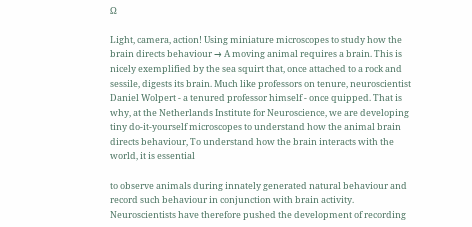Ω

Light, camera, action! Using miniature microscopes to study how the brain directs behaviour → A moving animal requires a brain. This is nicely exemplified by the sea squirt that, once attached to a rock and sessile, digests its brain. Much like professors on tenure, neuroscientist Daniel Wolpert - a tenured professor himself - once quipped. That is why, at the Netherlands Institute for Neuroscience, we are developing tiny do-it-yourself microscopes to understand how the animal brain directs behaviour, To understand how the brain interacts with the world, it is essential

to observe animals during innately generated natural behaviour and record such behaviour in conjunction with brain activity. Neuroscientists have therefore pushed the development of recording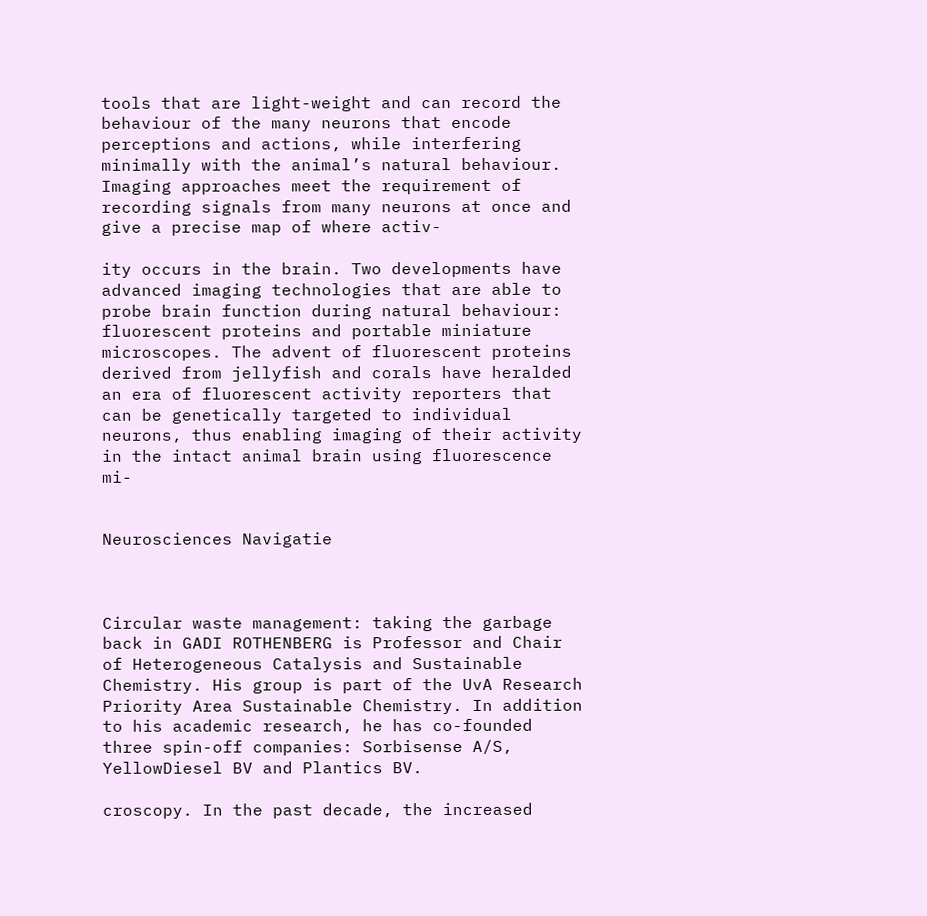tools that are light-weight and can record the behaviour of the many neurons that encode perceptions and actions, while interfering minimally with the animal’s natural behaviour. Imaging approaches meet the requirement of recording signals from many neurons at once and give a precise map of where activ-

ity occurs in the brain. Two developments have advanced imaging technologies that are able to probe brain function during natural behaviour: fluorescent proteins and portable miniature microscopes. The advent of fluorescent proteins derived from jellyfish and corals have heralded an era of fluorescent activity reporters that can be genetically targeted to individual neurons, thus enabling imaging of their activity in the intact animal brain using fluorescence mi-


Neurosciences Navigatie



Circular waste management: taking the garbage back in GADI ROTHENBERG is Professor and Chair of Heterogeneous Catalysis and Sustainable Chemistry. His group is part of the UvA Research Priority Area Sustainable Chemistry. In addition to his academic research, he has co-founded three spin-off companies: Sorbisense A/S, YellowDiesel BV and Plantics BV.

croscopy. In the past decade, the increased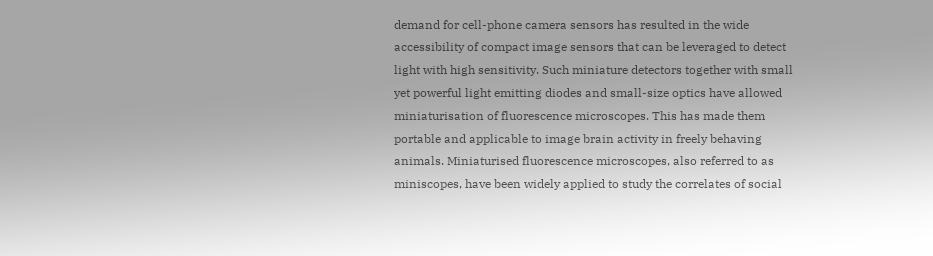demand for cell-phone camera sensors has resulted in the wide accessibility of compact image sensors that can be leveraged to detect light with high sensitivity. Such miniature detectors together with small yet powerful light emitting diodes and small-size optics have allowed miniaturisation of fluorescence microscopes. This has made them portable and applicable to image brain activity in freely behaving animals. Miniaturised fluorescence microscopes, also referred to as miniscopes, have been widely applied to study the correlates of social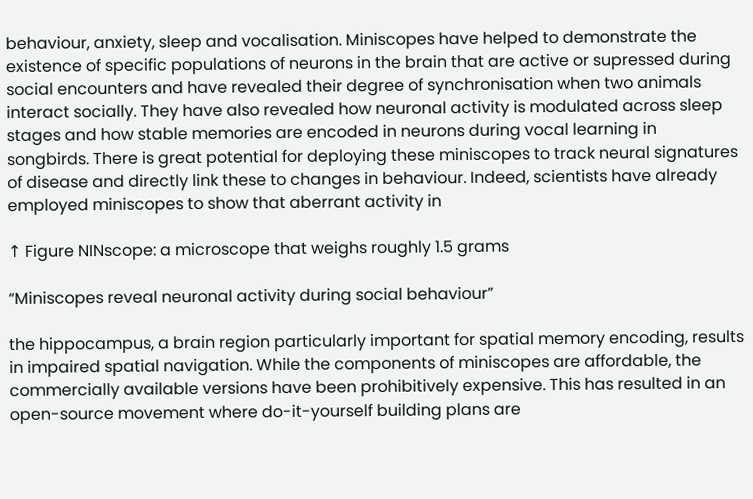behaviour, anxiety, sleep and vocalisation. Miniscopes have helped to demonstrate the existence of specific populations of neurons in the brain that are active or supressed during social encounters and have revealed their degree of synchronisation when two animals interact socially. They have also revealed how neuronal activity is modulated across sleep stages and how stable memories are encoded in neurons during vocal learning in songbirds. There is great potential for deploying these miniscopes to track neural signatures of disease and directly link these to changes in behaviour. Indeed, scientists have already employed miniscopes to show that aberrant activity in

↑ Figure NINscope: a microscope that weighs roughly 1.5 grams

“Miniscopes reveal neuronal activity during social behaviour”

the hippocampus, a brain region particularly important for spatial memory encoding, results in impaired spatial navigation. While the components of miniscopes are affordable, the commercially available versions have been prohibitively expensive. This has resulted in an open-source movement where do-it-yourself building plans are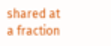shared at a fraction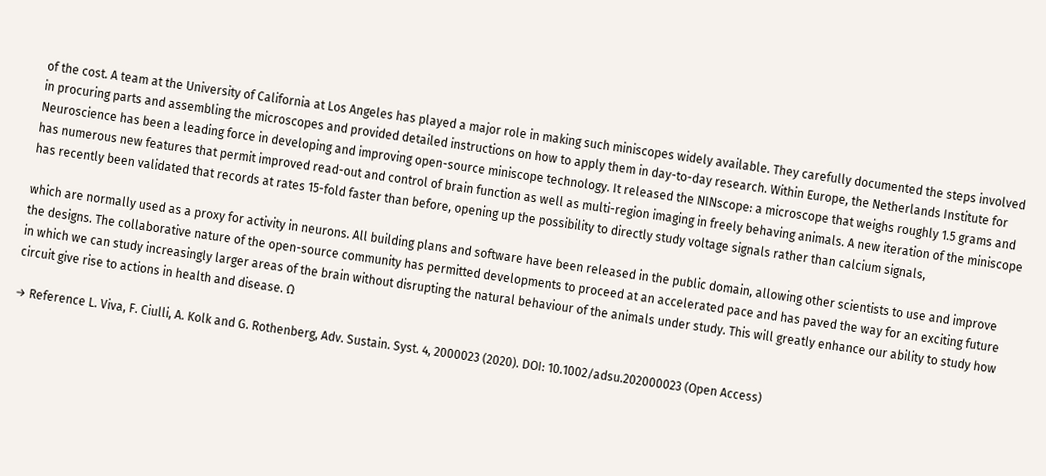of the cost. A team at the University of California at Los Angeles has played a major role in making such miniscopes widely available. They carefully documented the steps involved in procuring parts and assembling the microscopes and provided detailed instructions on how to apply them in day-to-day research. Within Europe, the Netherlands Institute for Neuroscience has been a leading force in developing and improving open-source miniscope technology. It released the NINscope: a microscope that weighs roughly 1.5 grams and has numerous new features that permit improved read-out and control of brain function as well as multi-region imaging in freely behaving animals. A new iteration of the miniscope has recently been validated that records at rates 15-fold faster than before, opening up the possibility to directly study voltage signals rather than calcium signals,

which are normally used as a proxy for activity in neurons. All building plans and software have been released in the public domain, allowing other scientists to use and improve the designs. The collaborative nature of the open-source community has permitted developments to proceed at an accelerated pace and has paved the way for an exciting future in which we can study increasingly larger areas of the brain without disrupting the natural behaviour of the animals under study. This will greatly enhance our ability to study how circuit give rise to actions in health and disease. Ω

→ Reference L. Viva, F. Ciulli, A. Kolk and G. Rothenberg, Adv. Sustain. Syst. 4, 2000023 (2020). DOI: 10.1002/adsu.202000023 (Open Access)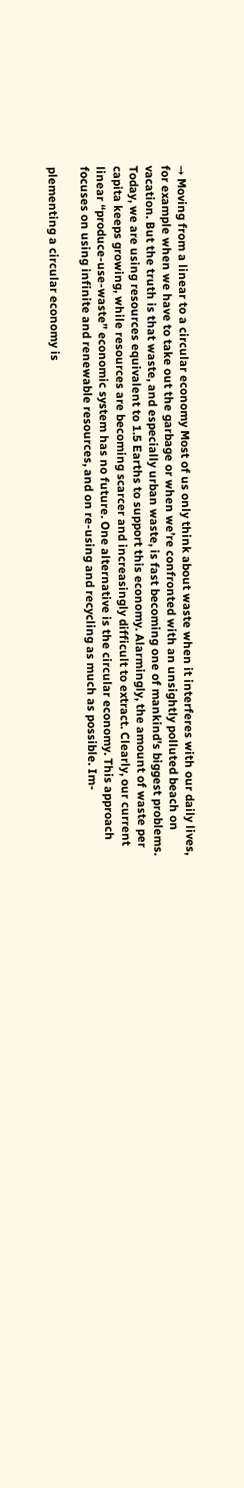→ Moving from a linear to a circular economy Most of us only think about waste when it interferes with our daily lives, for example when we have to take out the garbage or when we’re confronted with an unsightly polluted beach on vacation. But the truth is that waste, and especially urban waste, is fast becoming one of mankind's biggest problems. Today, we are using resources equivalent to 1.5 Earths to support this economy. Alarmingly, the amount of waste per capita keeps growing, while resources are becoming scarcer and increasingly difficult to extract. Clearly, our current linear “produce-use-waste” economic system has no future. One alternative is the circular economy. This approach focuses on using infinite and renewable resources, and on re-using and recycling as much as possible. Im-

plementing a circular economy is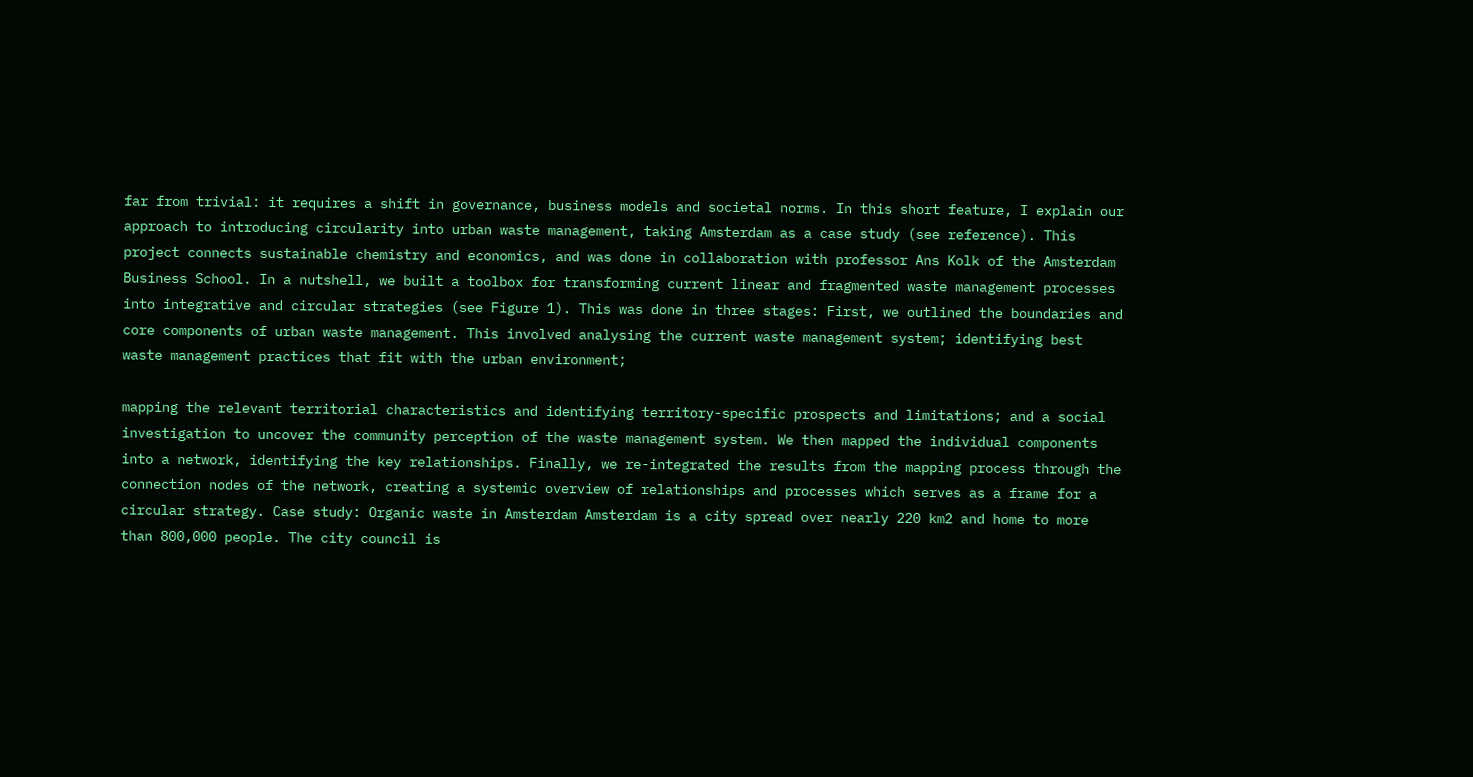far from trivial: it requires a shift in governance, business models and societal norms. In this short feature, I explain our approach to introducing circularity into urban waste management, taking Amsterdam as a case study (see reference). This project connects sustainable chemistry and economics, and was done in collaboration with professor Ans Kolk of the Amsterdam Business School. In a nutshell, we built a toolbox for transforming current linear and fragmented waste management processes into integrative and circular strategies (see Figure 1). This was done in three stages: First, we outlined the boundaries and core components of urban waste management. This involved analysing the current waste management system; identifying best waste management practices that fit with the urban environment;

mapping the relevant territorial characteristics and identifying territory-specific prospects and limitations; and a social investigation to uncover the community perception of the waste management system. We then mapped the individual components into a network, identifying the key relationships. Finally, we re-integrated the results from the mapping process through the connection nodes of the network, creating a systemic overview of relationships and processes which serves as a frame for a circular strategy. Case study: Organic waste in Amsterdam Amsterdam is a city spread over nearly 220 km2 and home to more than 800,000 people. The city council is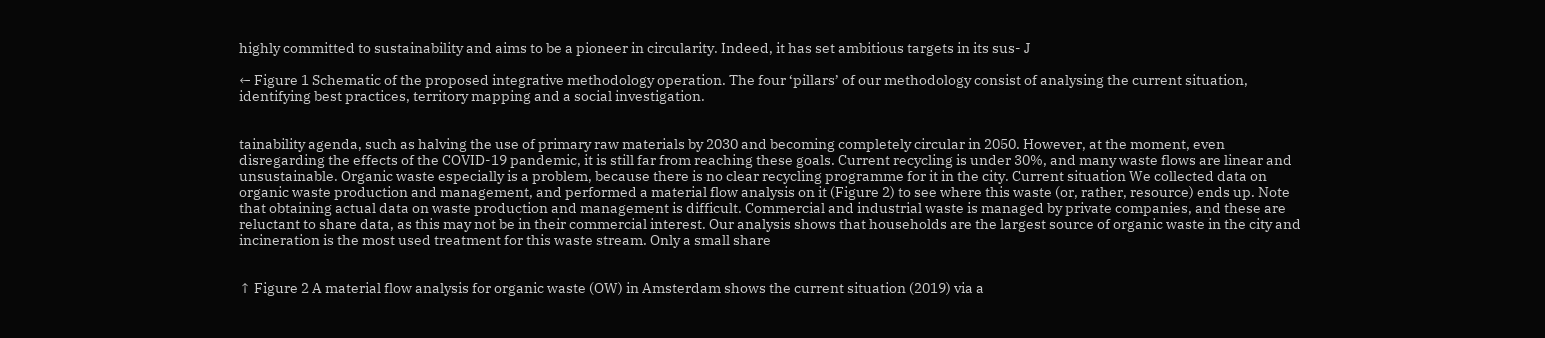highly committed to sustainability and aims to be a pioneer in circularity. Indeed, it has set ambitious targets in its sus- J

← Figure 1 Schematic of the proposed integrative methodology operation. The four ‘pillars’ of our methodology consist of analysing the current situation, identifying best practices, territory mapping and a social investigation.


tainability agenda, such as halving the use of primary raw materials by 2030 and becoming completely circular in 2050. However, at the moment, even disregarding the effects of the COVID-19 pandemic, it is still far from reaching these goals. Current recycling is under 30%, and many waste flows are linear and unsustainable. Organic waste especially is a problem, because there is no clear recycling programme for it in the city. Current situation We collected data on organic waste production and management, and performed a material flow analysis on it (Figure 2) to see where this waste (or, rather, resource) ends up. Note that obtaining actual data on waste production and management is difficult. Commercial and industrial waste is managed by private companies, and these are reluctant to share data, as this may not be in their commercial interest. Our analysis shows that households are the largest source of organic waste in the city and incineration is the most used treatment for this waste stream. Only a small share


↑ Figure 2 A material flow analysis for organic waste (OW) in Amsterdam shows the current situation (2019) via a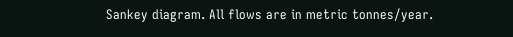Sankey diagram. All flows are in metric tonnes/year.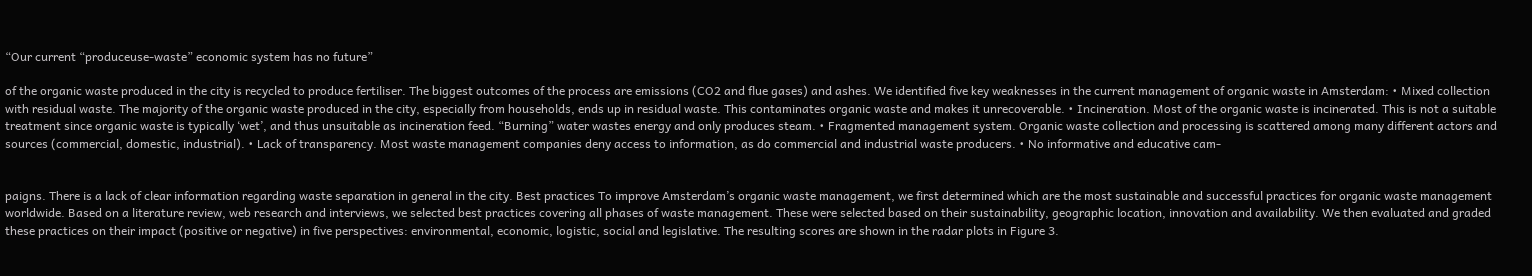“Our current “produceuse-waste” economic system has no future”

of the organic waste produced in the city is recycled to produce fertiliser. The biggest outcomes of the process are emissions (CO2 and flue gases) and ashes. We identified five key weaknesses in the current management of organic waste in Amsterdam: • Mixed collection with residual waste. The majority of the organic waste produced in the city, especially from households, ends up in residual waste. This contaminates organic waste and makes it unrecoverable. • Incineration. Most of the organic waste is incinerated. This is not a suitable treatment since organic waste is typically ‘wet’, and thus unsuitable as incineration feed. “Burning” water wastes energy and only produces steam. • Fragmented management system. Organic waste collection and processing is scattered among many different actors and sources (commercial, domestic, industrial). • Lack of transparency. Most waste management companies deny access to information, as do commercial and industrial waste producers. • No informative and educative cam-


paigns. There is a lack of clear information regarding waste separation in general in the city. Best practices To improve Amsterdam’s organic waste management, we first determined which are the most sustainable and successful practices for organic waste management worldwide. Based on a literature review, web research and interviews, we selected best practices covering all phases of waste management. These were selected based on their sustainability, geographic location, innovation and availability. We then evaluated and graded these practices on their impact (positive or negative) in five perspectives: environmental, economic, logistic, social and legislative. The resulting scores are shown in the radar plots in Figure 3.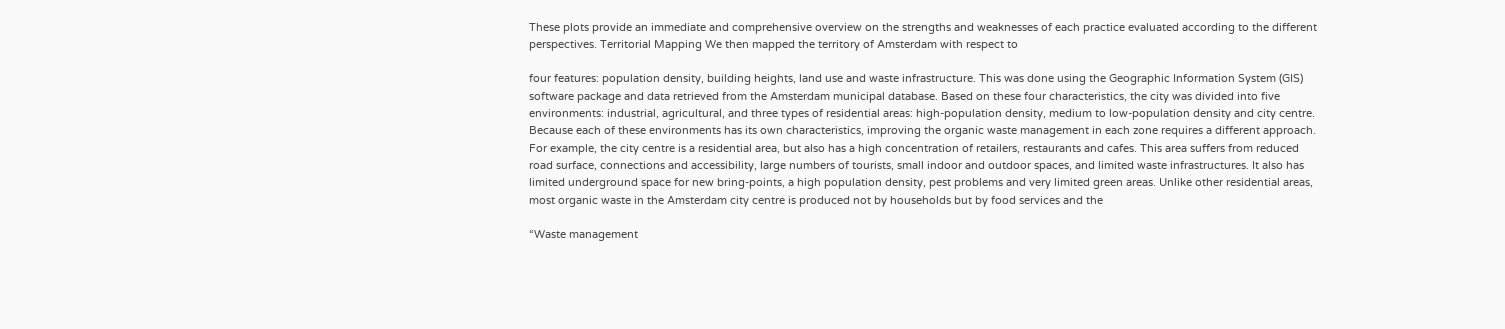These plots provide an immediate and comprehensive overview on the strengths and weaknesses of each practice evaluated according to the different perspectives. Territorial Mapping We then mapped the territory of Amsterdam with respect to

four features: population density, building heights, land use and waste infrastructure. This was done using the Geographic Information System (GIS) software package and data retrieved from the Amsterdam municipal database. Based on these four characteristics, the city was divided into five environments: industrial, agricultural, and three types of residential areas: high-population density, medium to low-population density and city centre. Because each of these environments has its own characteristics, improving the organic waste management in each zone requires a different approach. For example, the city centre is a residential area, but also has a high concentration of retailers, restaurants and cafes. This area suffers from reduced road surface, connections and accessibility, large numbers of tourists, small indoor and outdoor spaces, and limited waste infrastructures. It also has limited underground space for new bring-points, a high population density, pest problems and very limited green areas. Unlike other residential areas, most organic waste in the Amsterdam city centre is produced not by households but by food services and the

“Waste management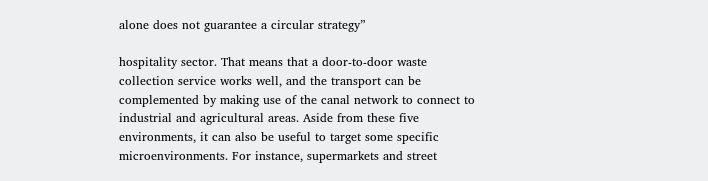alone does not guarantee a circular strategy”

hospitality sector. That means that a door-to-door waste collection service works well, and the transport can be complemented by making use of the canal network to connect to industrial and agricultural areas. Aside from these five environments, it can also be useful to target some specific microenvironments. For instance, supermarkets and street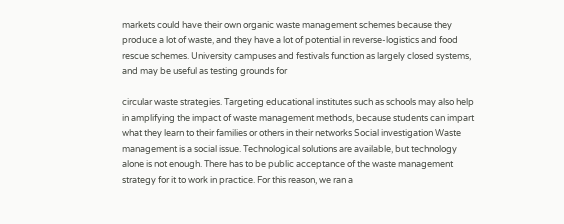markets could have their own organic waste management schemes because they produce a lot of waste, and they have a lot of potential in reverse-logistics and food rescue schemes. University campuses and festivals function as largely closed systems, and may be useful as testing grounds for

circular waste strategies. Targeting educational institutes such as schools may also help in amplifying the impact of waste management methods, because students can impart what they learn to their families or others in their networks Social investigation Waste management is a social issue. Technological solutions are available, but technology alone is not enough. There has to be public acceptance of the waste management strategy for it to work in practice. For this reason, we ran a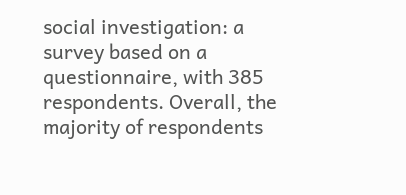social investigation: a survey based on a questionnaire, with 385 respondents. Overall, the majority of respondents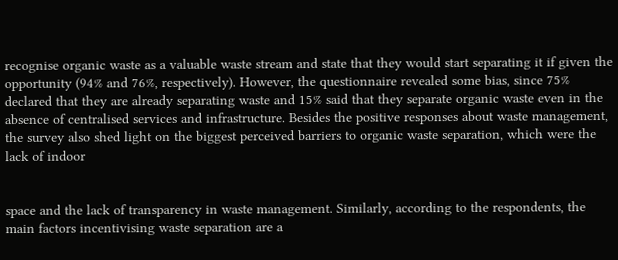recognise organic waste as a valuable waste stream and state that they would start separating it if given the opportunity (94% and 76%, respectively). However, the questionnaire revealed some bias, since 75% declared that they are already separating waste and 15% said that they separate organic waste even in the absence of centralised services and infrastructure. Besides the positive responses about waste management, the survey also shed light on the biggest perceived barriers to organic waste separation, which were the lack of indoor


space and the lack of transparency in waste management. Similarly, according to the respondents, the main factors incentivising waste separation are a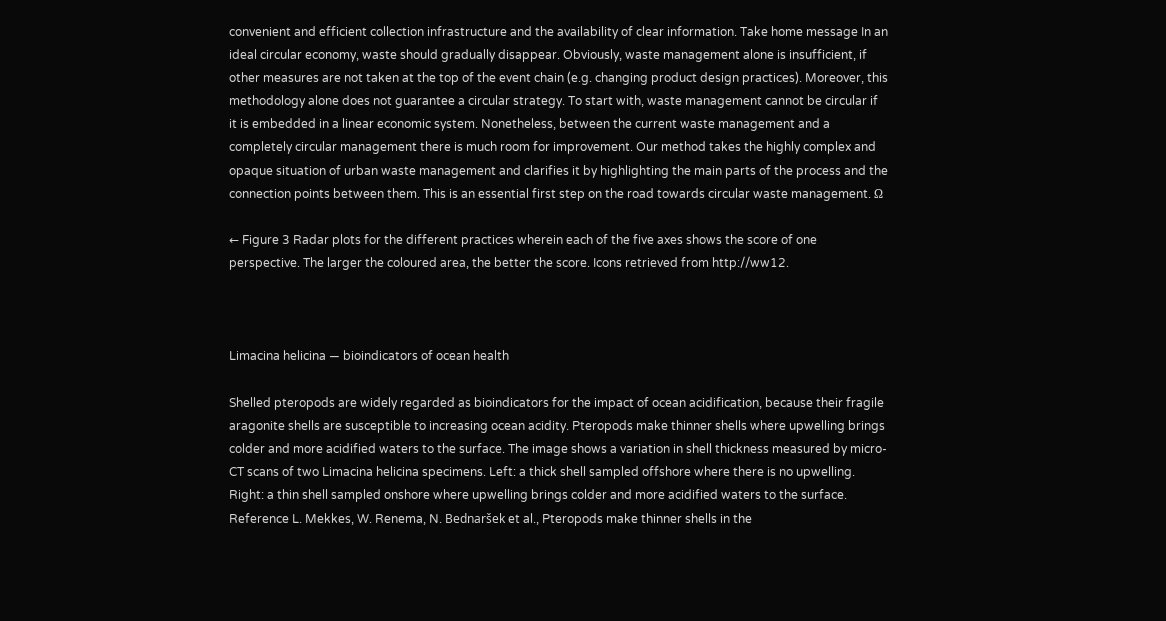convenient and efficient collection infrastructure and the availability of clear information. Take home message In an ideal circular economy, waste should gradually disappear. Obviously, waste management alone is insufficient, if other measures are not taken at the top of the event chain (e.g. changing product design practices). Moreover, this methodology alone does not guarantee a circular strategy. To start with, waste management cannot be circular if it is embedded in a linear economic system. Nonetheless, between the current waste management and a completely circular management there is much room for improvement. Our method takes the highly complex and opaque situation of urban waste management and clarifies it by highlighting the main parts of the process and the connection points between them. This is an essential first step on the road towards circular waste management. Ω

← Figure 3 Radar plots for the different practices wherein each of the five axes shows the score of one perspective. The larger the coloured area, the better the score. Icons retrieved from http://ww12.



Limacina helicina — bioindicators of ocean health

Shelled pteropods are widely regarded as bioindicators for the impact of ocean acidification, because their fragile aragonite shells are susceptible to increasing ocean acidity. Pteropods make thinner shells where upwelling brings colder and more acidified waters to the surface. The image shows a variation in shell thickness measured by micro-CT scans of two Limacina helicina specimens. Left: a thick shell sampled offshore where there is no upwelling. Right: a thin shell sampled onshore where upwelling brings colder and more acidified waters to the surface. Reference L. Mekkes, W. Renema, N. Bednaršek et al., Pteropods make thinner shells in the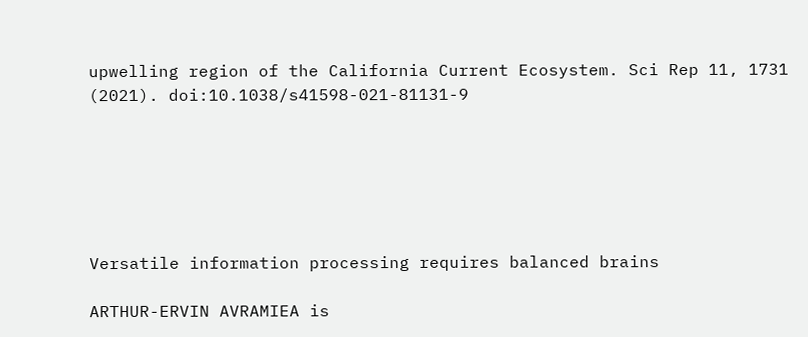upwelling region of the California Current Ecosystem. Sci Rep 11, 1731 (2021). doi:10.1038/s41598-021-81131-9






Versatile information processing requires balanced brains

ARTHUR-ERVIN AVRAMIEA is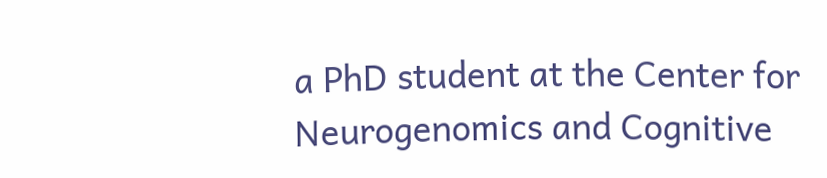a PhD student at the Center for Neurogenomics and Cognitive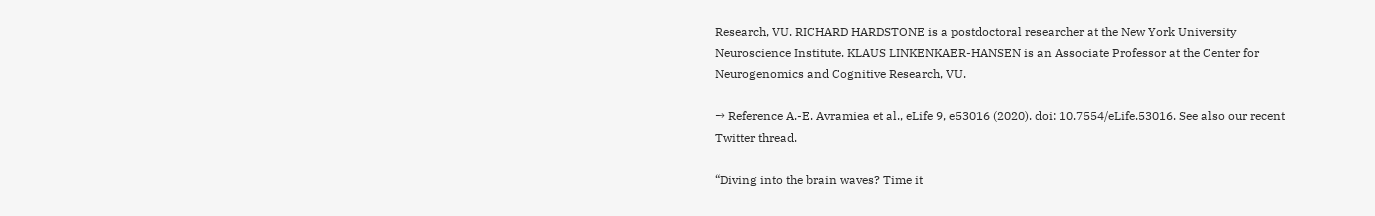Research, VU. RICHARD HARDSTONE is a postdoctoral researcher at the New York University Neuroscience Institute. KLAUS LINKENKAER-HANSEN is an Associate Professor at the Center for Neurogenomics and Cognitive Research, VU.

→ Reference A.-E. Avramiea et al., eLife 9, e53016 (2020). doi: 10.7554/eLife.53016. See also our recent Twitter thread.

“Diving into the brain waves? Time it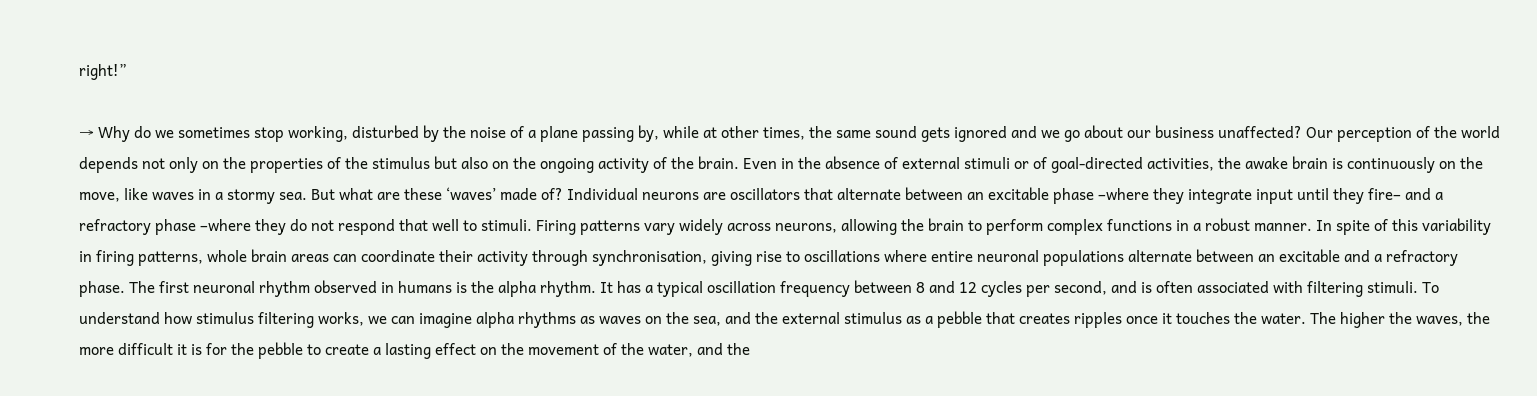right!”

→ Why do we sometimes stop working, disturbed by the noise of a plane passing by, while at other times, the same sound gets ignored and we go about our business unaffected? Our perception of the world depends not only on the properties of the stimulus but also on the ongoing activity of the brain. Even in the absence of external stimuli or of goal-directed activities, the awake brain is continuously on the move, like waves in a stormy sea. But what are these ‘waves’ made of? Individual neurons are oscillators that alternate between an excitable phase –where they integrate input until they fire– and a refractory phase –where they do not respond that well to stimuli. Firing patterns vary widely across neurons, allowing the brain to perform complex functions in a robust manner. In spite of this variability in firing patterns, whole brain areas can coordinate their activity through synchronisation, giving rise to oscillations where entire neuronal populations alternate between an excitable and a refractory phase. The first neuronal rhythm observed in humans is the alpha rhythm. It has a typical oscillation frequency between 8 and 12 cycles per second, and is often associated with filtering stimuli. To understand how stimulus filtering works, we can imagine alpha rhythms as waves on the sea, and the external stimulus as a pebble that creates ripples once it touches the water. The higher the waves, the more difficult it is for the pebble to create a lasting effect on the movement of the water, and the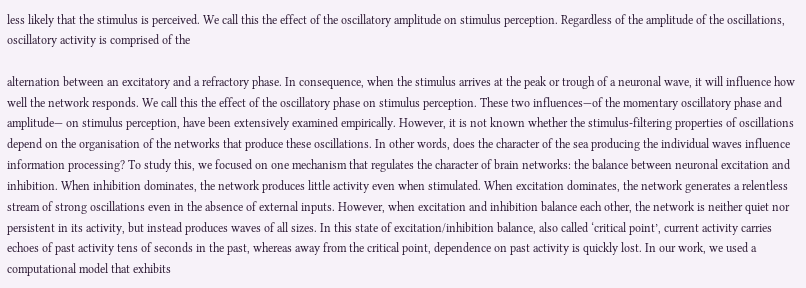less likely that the stimulus is perceived. We call this the effect of the oscillatory amplitude on stimulus perception. Regardless of the amplitude of the oscillations, oscillatory activity is comprised of the

alternation between an excitatory and a refractory phase. In consequence, when the stimulus arrives at the peak or trough of a neuronal wave, it will influence how well the network responds. We call this the effect of the oscillatory phase on stimulus perception. These two influences—of the momentary oscillatory phase and amplitude— on stimulus perception, have been extensively examined empirically. However, it is not known whether the stimulus-filtering properties of oscillations depend on the organisation of the networks that produce these oscillations. In other words, does the character of the sea producing the individual waves influence information processing? To study this, we focused on one mechanism that regulates the character of brain networks: the balance between neuronal excitation and inhibition. When inhibition dominates, the network produces little activity even when stimulated. When excitation dominates, the network generates a relentless stream of strong oscillations even in the absence of external inputs. However, when excitation and inhibition balance each other, the network is neither quiet nor persistent in its activity, but instead produces waves of all sizes. In this state of excitation/inhibition balance, also called ‘critical point’, current activity carries echoes of past activity tens of seconds in the past, whereas away from the critical point, dependence on past activity is quickly lost. In our work, we used a computational model that exhibits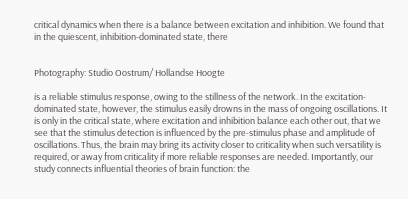critical dynamics when there is a balance between excitation and inhibition. We found that in the quiescent, inhibition-dominated state, there


Photography: Studio Oostrum/ Hollandse Hoogte

is a reliable stimulus response, owing to the stillness of the network. In the excitation-dominated state, however, the stimulus easily drowns in the mass of ongoing oscillations. It is only in the critical state, where excitation and inhibition balance each other out, that we see that the stimulus detection is influenced by the pre-stimulus phase and amplitude of oscillations. Thus, the brain may bring its activity closer to criticality when such versatility is required, or away from criticality if more reliable responses are needed. Importantly, our study connects influential theories of brain function: the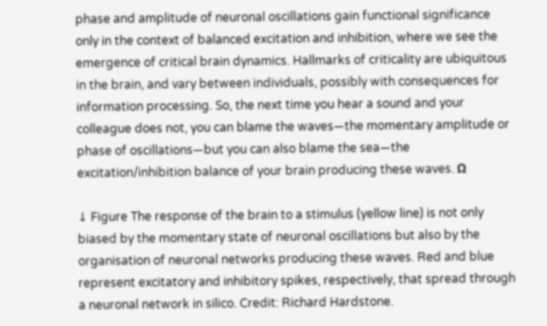phase and amplitude of neuronal oscillations gain functional significance only in the context of balanced excitation and inhibition, where we see the emergence of critical brain dynamics. Hallmarks of criticality are ubiquitous in the brain, and vary between individuals, possibly with consequences for information processing. So, the next time you hear a sound and your colleague does not, you can blame the waves—the momentary amplitude or phase of oscillations—but you can also blame the sea—the excitation/inhibition balance of your brain producing these waves. Ω

↓ Figure The response of the brain to a stimulus (yellow line) is not only biased by the momentary state of neuronal oscillations but also by the organisation of neuronal networks producing these waves. Red and blue represent excitatory and inhibitory spikes, respectively, that spread through a neuronal network in silico. Credit: Richard Hardstone.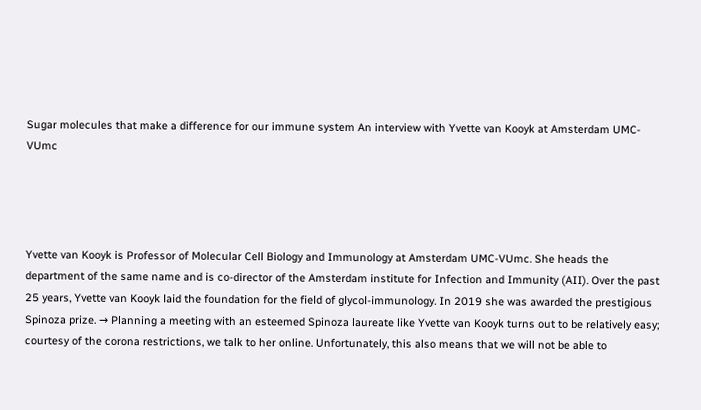Sugar molecules that make a difference for our immune system An interview with Yvette van Kooyk at Amsterdam UMC-VUmc




Yvette van Kooyk is Professor of Molecular Cell Biology and Immunology at Amsterdam UMC-VUmc. She heads the department of the same name and is co-director of the Amsterdam institute for Infection and Immunity (AII). Over the past 25 years, Yvette van Kooyk laid the foundation for the field of glycol-immunology. In 2019 she was awarded the prestigious Spinoza prize. → Planning a meeting with an esteemed Spinoza laureate like Yvette van Kooyk turns out to be relatively easy; courtesy of the corona restrictions, we talk to her online. Unfortunately, this also means that we will not be able to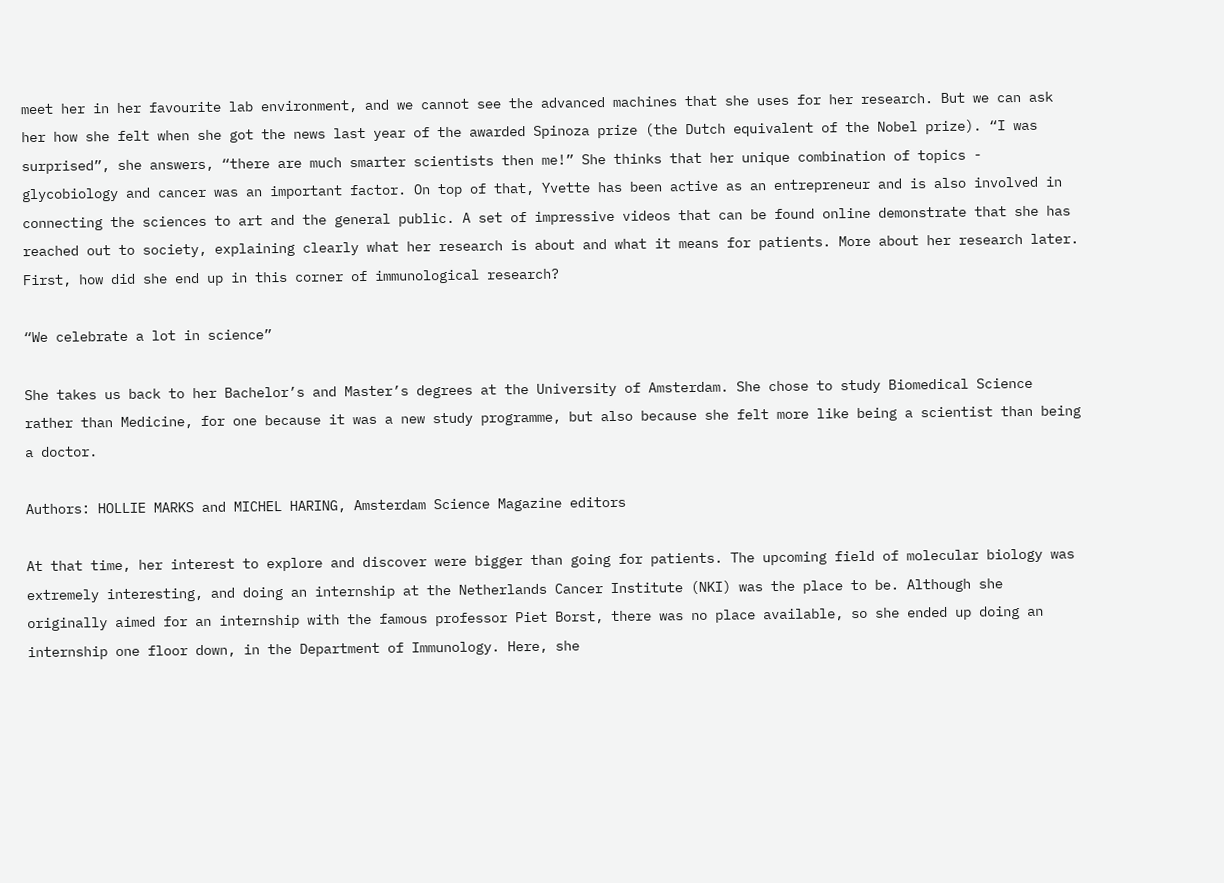meet her in her favourite lab environment, and we cannot see the advanced machines that she uses for her research. But we can ask her how she felt when she got the news last year of the awarded Spinoza prize (the Dutch equivalent of the Nobel prize). “I was surprised”, she answers, “there are much smarter scientists then me!” She thinks that her unique combination of topics - glycobiology and cancer was an important factor. On top of that, Yvette has been active as an entrepreneur and is also involved in connecting the sciences to art and the general public. A set of impressive videos that can be found online demonstrate that she has reached out to society, explaining clearly what her research is about and what it means for patients. More about her research later. First, how did she end up in this corner of immunological research?

“We celebrate a lot in science”

She takes us back to her Bachelor’s and Master’s degrees at the University of Amsterdam. She chose to study Biomedical Science rather than Medicine, for one because it was a new study programme, but also because she felt more like being a scientist than being a doctor.

Authors: HOLLIE MARKS and MICHEL HARING, Amsterdam Science Magazine editors

At that time, her interest to explore and discover were bigger than going for patients. The upcoming field of molecular biology was extremely interesting, and doing an internship at the Netherlands Cancer Institute (NKI) was the place to be. Although she originally aimed for an internship with the famous professor Piet Borst, there was no place available, so she ended up doing an internship one floor down, in the Department of Immunology. Here, she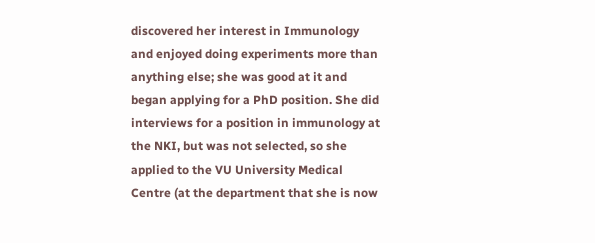discovered her interest in Immunology and enjoyed doing experiments more than anything else; she was good at it and began applying for a PhD position. She did interviews for a position in immunology at the NKI, but was not selected, so she applied to the VU University Medical Centre (at the department that she is now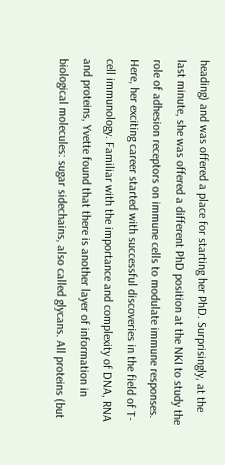heading) and was offered a place for starting her PhD. Surprisingly, at the last minute, she was offered a different PhD position at the NKI to study the role of adhesion receptors on immune cells to modulate immune responses. Here, her exciting career started with successful discoveries in the field of T-cell immunology. Familiar with the importance and complexity of DNA, RNA and proteins, Yvette found that there is another layer of information in biological molecules: sugar sidechains, also called glycans. All proteins (but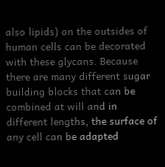also lipids) on the outsides of human cells can be decorated with these glycans. Because there are many different sugar building blocks that can be combined at will and in different lengths, the surface of any cell can be adapted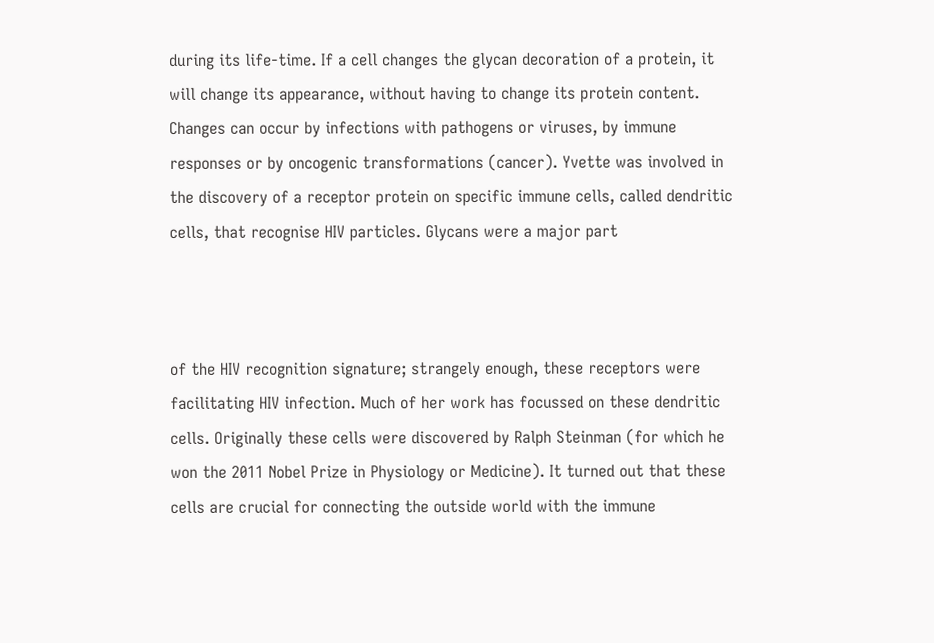during its life-time. If a cell changes the glycan decoration of a protein, it will change its appearance, without having to change its protein content. Changes can occur by infections with pathogens or viruses, by immune responses or by oncogenic transformations (cancer). Yvette was involved in the discovery of a receptor protein on specific immune cells, called dendritic cells, that recognise HIV particles. Glycans were a major part



of the HIV recognition signature; strangely enough, these receptors were facilitating HIV infection. Much of her work has focussed on these dendritic cells. Originally these cells were discovered by Ralph Steinman (for which he won the 2011 Nobel Prize in Physiology or Medicine). It turned out that these cells are crucial for connecting the outside world with the immune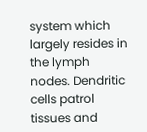system which largely resides in the lymph nodes. Dendritic cells patrol tissues and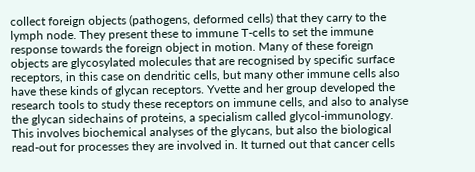collect foreign objects (pathogens, deformed cells) that they carry to the lymph node. They present these to immune T-cells to set the immune response towards the foreign object in motion. Many of these foreign objects are glycosylated molecules that are recognised by specific surface receptors, in this case on dendritic cells, but many other immune cells also have these kinds of glycan receptors. Yvette and her group developed the research tools to study these receptors on immune cells, and also to analyse the glycan sidechains of proteins, a specialism called glycol-immunology. This involves biochemical analyses of the glycans, but also the biological read-out for processes they are involved in. It turned out that cancer cells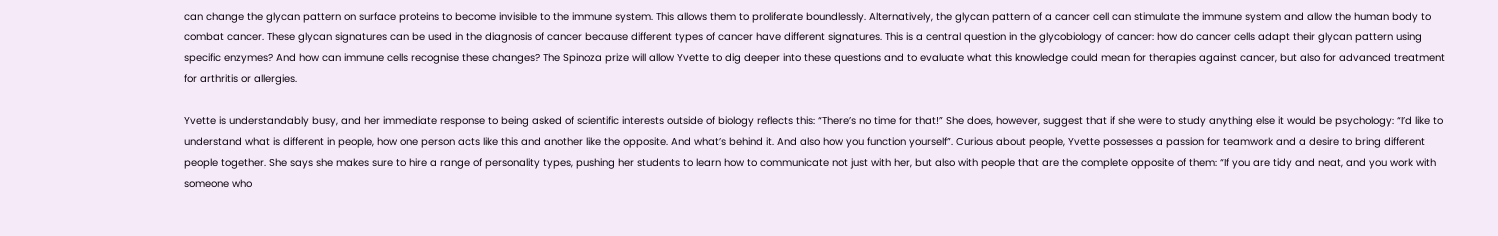can change the glycan pattern on surface proteins to become invisible to the immune system. This allows them to proliferate boundlessly. Alternatively, the glycan pattern of a cancer cell can stimulate the immune system and allow the human body to combat cancer. These glycan signatures can be used in the diagnosis of cancer because different types of cancer have different signatures. This is a central question in the glycobiology of cancer: how do cancer cells adapt their glycan pattern using specific enzymes? And how can immune cells recognise these changes? The Spinoza prize will allow Yvette to dig deeper into these questions and to evaluate what this knowledge could mean for therapies against cancer, but also for advanced treatment for arthritis or allergies.

Yvette is understandably busy, and her immediate response to being asked of scientific interests outside of biology reflects this: “There’s no time for that!” She does, however, suggest that if she were to study anything else it would be psychology: “I’d like to understand what is different in people, how one person acts like this and another like the opposite. And what’s behind it. And also how you function yourself”. Curious about people, Yvette possesses a passion for teamwork and a desire to bring different people together. She says she makes sure to hire a range of personality types, pushing her students to learn how to communicate not just with her, but also with people that are the complete opposite of them: “If you are tidy and neat, and you work with someone who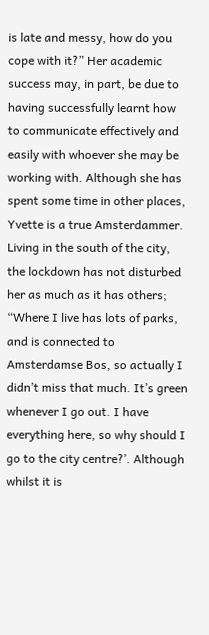is late and messy, how do you cope with it?” Her academic success may, in part, be due to having successfully learnt how to communicate effectively and easily with whoever she may be working with. Although she has spent some time in other places, Yvette is a true Amsterdammer. Living in the south of the city, the lockdown has not disturbed her as much as it has others; “Where I live has lots of parks, and is connected to Amsterdamse Bos, so actually I didn’t miss that much. It’s green whenever I go out. I have everything here, so why should I go to the city centre?’. Although whilst it is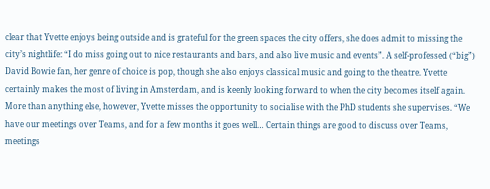clear that Yvette enjoys being outside and is grateful for the green spaces the city offers, she does admit to missing the city’s nightlife: “I do miss going out to nice restaurants and bars, and also live music and events”. A self-professed (“big”) David Bowie fan, her genre of choice is pop, though she also enjoys classical music and going to the theatre. Yvette certainly makes the most of living in Amsterdam, and is keenly looking forward to when the city becomes itself again. More than anything else, however, Yvette misses the opportunity to socialise with the PhD students she supervises. “We have our meetings over Teams, and for a few months it goes well… Certain things are good to discuss over Teams, meetings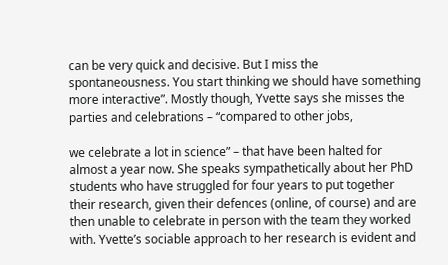can be very quick and decisive. But I miss the spontaneousness. You start thinking we should have something more interactive”. Mostly though, Yvette says she misses the parties and celebrations – “compared to other jobs,

we celebrate a lot in science” – that have been halted for almost a year now. She speaks sympathetically about her PhD students who have struggled for four years to put together their research, given their defences (online, of course) and are then unable to celebrate in person with the team they worked with. Yvette’s sociable approach to her research is evident and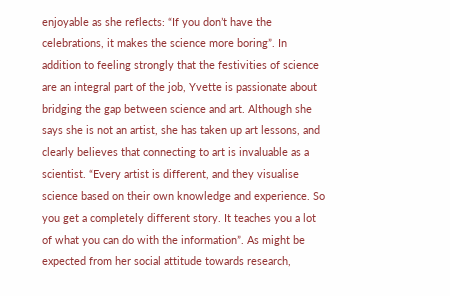enjoyable as she reflects: “If you don’t have the celebrations, it makes the science more boring”. In addition to feeling strongly that the festivities of science are an integral part of the job, Yvette is passionate about bridging the gap between science and art. Although she says she is not an artist, she has taken up art lessons, and clearly believes that connecting to art is invaluable as a scientist. “Every artist is different, and they visualise science based on their own knowledge and experience. So you get a completely different story. It teaches you a lot of what you can do with the information”. As might be expected from her social attitude towards research,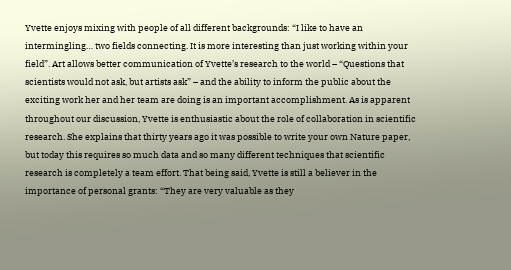Yvette enjoys mixing with people of all different backgrounds: “I like to have an intermingling… two fields connecting. It is more interesting than just working within your field”. Art allows better communication of Yvette’s research to the world – “Questions that scientists would not ask, but artists ask” – and the ability to inform the public about the exciting work her and her team are doing is an important accomplishment. As is apparent throughout our discussion, Yvette is enthusiastic about the role of collaboration in scientific research. She explains that thirty years ago it was possible to write your own Nature paper, but today this requires so much data and so many different techniques that scientific research is completely a team effort. That being said, Yvette is still a believer in the importance of personal grants: “They are very valuable as they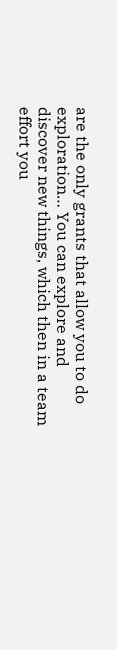are the only grants that allow you to do exploration… You can explore and discover new things, which then in a team effort you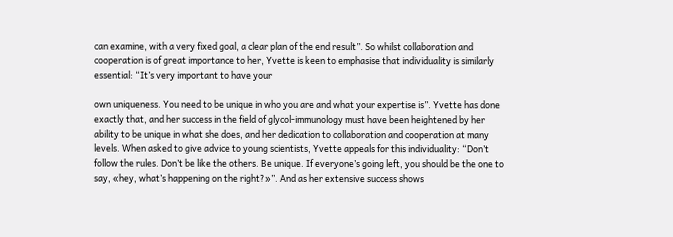can examine, with a very fixed goal, a clear plan of the end result”. So whilst collaboration and cooperation is of great importance to her, Yvette is keen to emphasise that individuality is similarly essential: “It’s very important to have your

own uniqueness. You need to be unique in who you are and what your expertise is”. Yvette has done exactly that, and her success in the field of glycol-immunology must have been heightened by her ability to be unique in what she does, and her dedication to collaboration and cooperation at many levels. When asked to give advice to young scientists, Yvette appeals for this individuality: “Don’t follow the rules. Don’t be like the others. Be unique. If everyone’s going left, you should be the one to say, «hey, what’s happening on the right?»”. And as her extensive success shows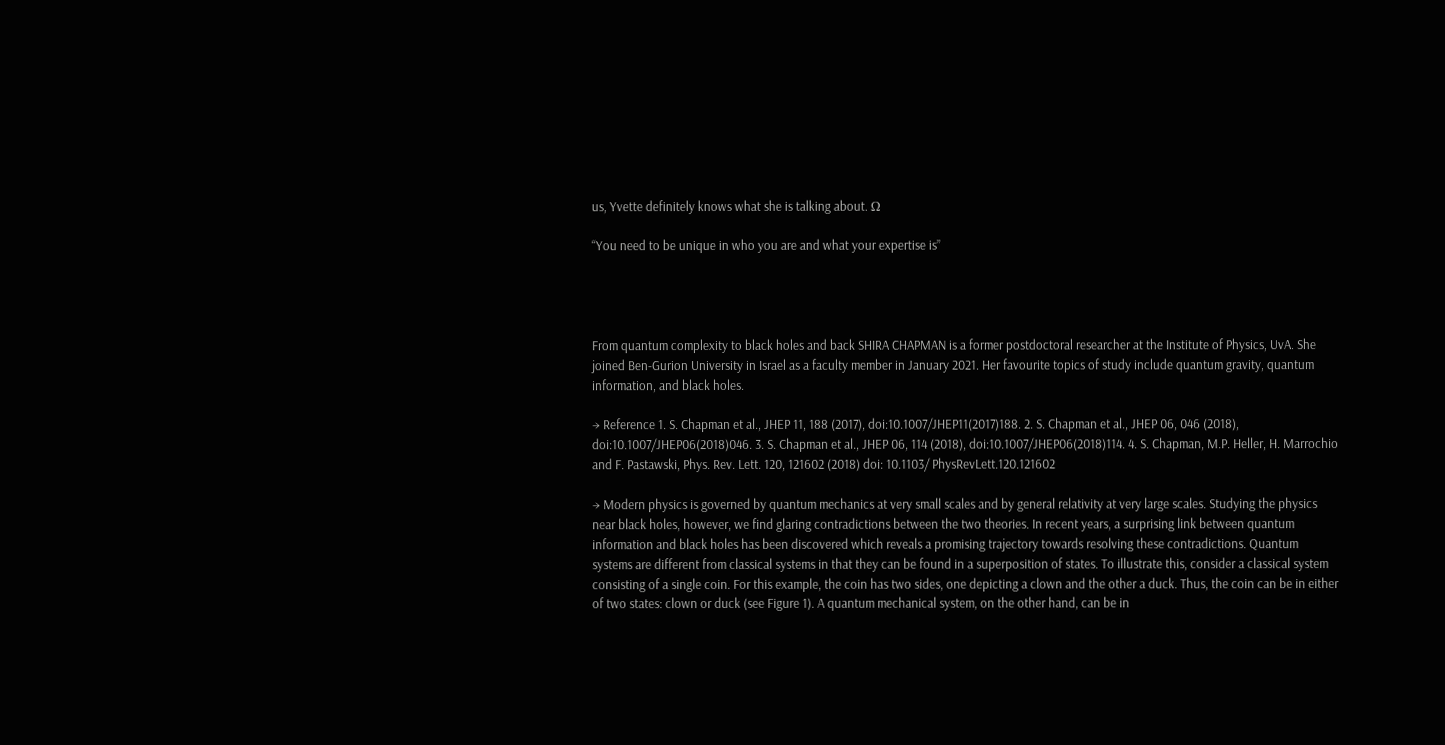us, Yvette definitely knows what she is talking about. Ω

“You need to be unique in who you are and what your expertise is”




From quantum complexity to black holes and back SHIRA CHAPMAN is a former postdoctoral researcher at the Institute of Physics, UvA. She joined Ben-Gurion University in Israel as a faculty member in January 2021. Her favourite topics of study include quantum gravity, quantum information, and black holes.

→ Reference 1. S. Chapman et al., JHEP 11, 188 (2017), doi:10.1007/JHEP11(2017)188. 2. S. Chapman et al., JHEP 06, 046 (2018), doi:10.1007/JHEP06(2018)046. 3. S. Chapman et al., JHEP 06, 114 (2018), doi:10.1007/JHEP06(2018)114. 4. S. Chapman, M.P. Heller, H. Marrochio and F. Pastawski, Phys. Rev. Lett. 120, 121602 (2018) doi: 10.1103/ PhysRevLett.120.121602

→ Modern physics is governed by quantum mechanics at very small scales and by general relativity at very large scales. Studying the physics near black holes, however, we find glaring contradictions between the two theories. In recent years, a surprising link between quantum information and black holes has been discovered which reveals a promising trajectory towards resolving these contradictions. Quantum systems are different from classical systems in that they can be found in a superposition of states. To illustrate this, consider a classical system consisting of a single coin. For this example, the coin has two sides, one depicting a clown and the other a duck. Thus, the coin can be in either of two states: clown or duck (see Figure 1). A quantum mechanical system, on the other hand, can be in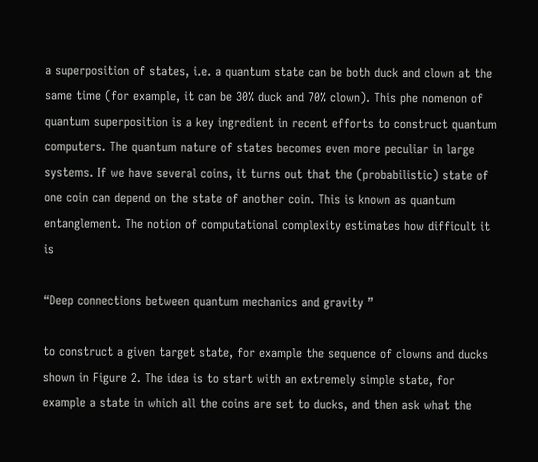a superposition of states, i.e. a quantum state can be both duck and clown at the same time (for example, it can be 30% duck and 70% clown). This phe nomenon of quantum superposition is a key ingredient in recent efforts to construct quantum computers. The quantum nature of states becomes even more peculiar in large systems. If we have several coins, it turns out that the (probabilistic) state of one coin can depend on the state of another coin. This is known as quantum entanglement. The notion of computational complexity estimates how difficult it is

“Deep connections between quantum mechanics and gravity ”

to construct a given target state, for example the sequence of clowns and ducks shown in Figure 2. The idea is to start with an extremely simple state, for example a state in which all the coins are set to ducks, and then ask what the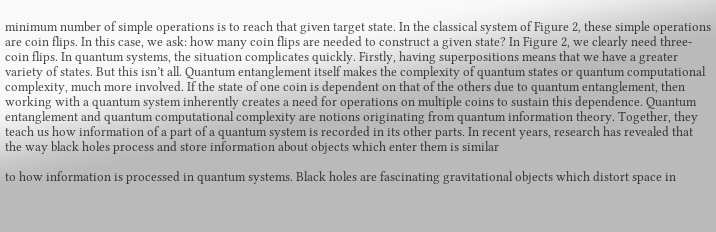minimum number of simple operations is to reach that given target state. In the classical system of Figure 2, these simple operations are coin flips. In this case, we ask: how many coin flips are needed to construct a given state? In Figure 2, we clearly need three-coin flips. In quantum systems, the situation complicates quickly. Firstly, having superpositions means that we have a greater variety of states. But this isn’t all. Quantum entanglement itself makes the complexity of quantum states or quantum computational complexity, much more involved. If the state of one coin is dependent on that of the others due to quantum entanglement, then working with a quantum system inherently creates a need for operations on multiple coins to sustain this dependence. Quantum entanglement and quantum computational complexity are notions originating from quantum information theory. Together, they teach us how information of a part of a quantum system is recorded in its other parts. In recent years, research has revealed that the way black holes process and store information about objects which enter them is similar

to how information is processed in quantum systems. Black holes are fascinating gravitational objects which distort space in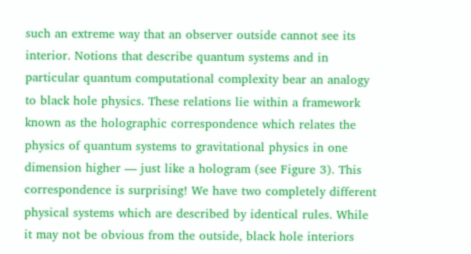such an extreme way that an observer outside cannot see its interior. Notions that describe quantum systems and in particular quantum computational complexity bear an analogy to black hole physics. These relations lie within a framework known as the holographic correspondence which relates the physics of quantum systems to gravitational physics in one dimension higher — just like a hologram (see Figure 3). This correspondence is surprising! We have two completely different physical systems which are described by identical rules. While it may not be obvious from the outside, black hole interiors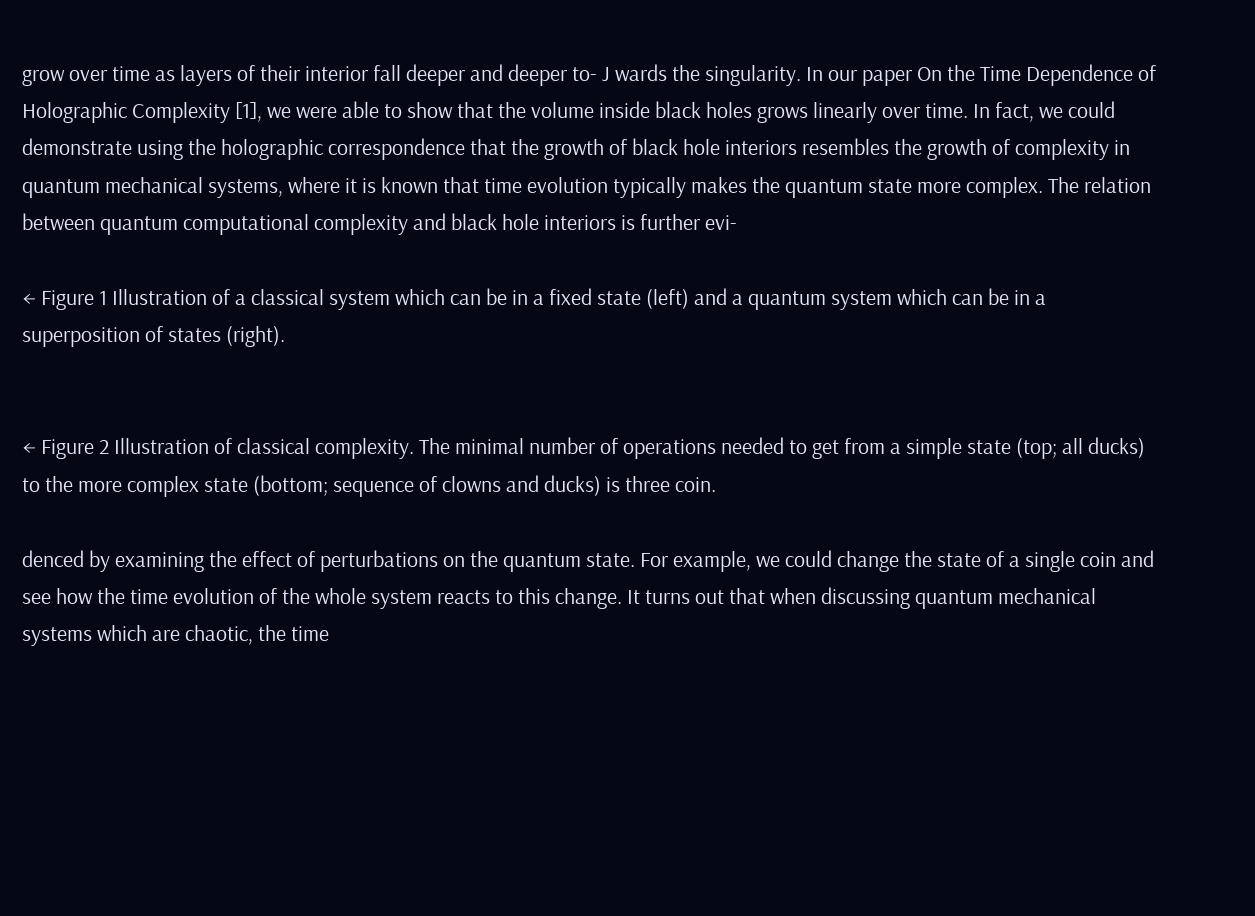grow over time as layers of their interior fall deeper and deeper to- J wards the singularity. In our paper On the Time Dependence of Holographic Complexity [1], we were able to show that the volume inside black holes grows linearly over time. In fact, we could demonstrate using the holographic correspondence that the growth of black hole interiors resembles the growth of complexity in quantum mechanical systems, where it is known that time evolution typically makes the quantum state more complex. The relation between quantum computational complexity and black hole interiors is further evi-

← Figure 1 Illustration of a classical system which can be in a fixed state (left) and a quantum system which can be in a superposition of states (right).


← Figure 2 Illustration of classical complexity. The minimal number of operations needed to get from a simple state (top; all ducks) to the more complex state (bottom; sequence of clowns and ducks) is three coin.

denced by examining the effect of perturbations on the quantum state. For example, we could change the state of a single coin and see how the time evolution of the whole system reacts to this change. It turns out that when discussing quantum mechanical systems which are chaotic, the time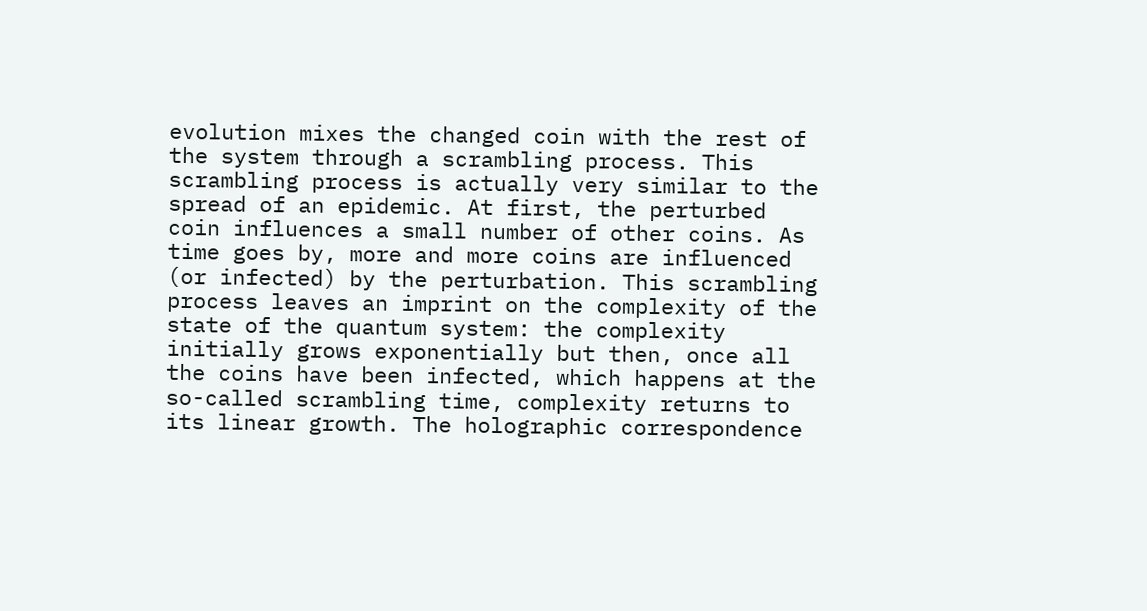evolution mixes the changed coin with the rest of the system through a scrambling process. This scrambling process is actually very similar to the spread of an epidemic. At first, the perturbed coin influences a small number of other coins. As time goes by, more and more coins are influenced (or infected) by the perturbation. This scrambling process leaves an imprint on the complexity of the state of the quantum system: the complexity initially grows exponentially but then, once all the coins have been infected, which happens at the so-called scrambling time, complexity returns to its linear growth. The holographic correspondence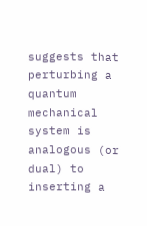suggests that perturbing a quantum mechanical system is analogous (or dual) to inserting a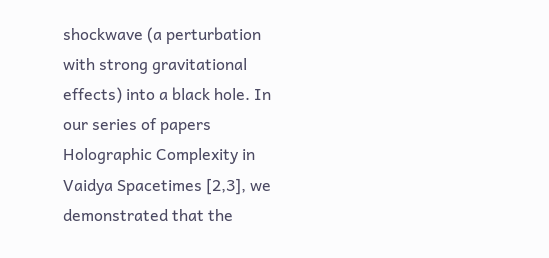shockwave (a perturbation with strong gravitational effects) into a black hole. In our series of papers Holographic Complexity in Vaidya Spacetimes [2,3], we demonstrated that the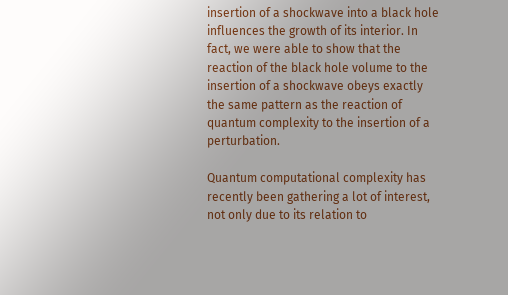insertion of a shockwave into a black hole influences the growth of its interior. In fact, we were able to show that the reaction of the black hole volume to the insertion of a shockwave obeys exactly the same pattern as the reaction of quantum complexity to the insertion of a perturbation.

Quantum computational complexity has recently been gathering a lot of interest, not only due to its relation to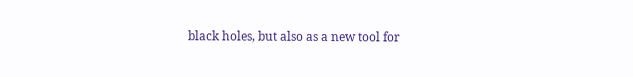black holes, but also as a new tool for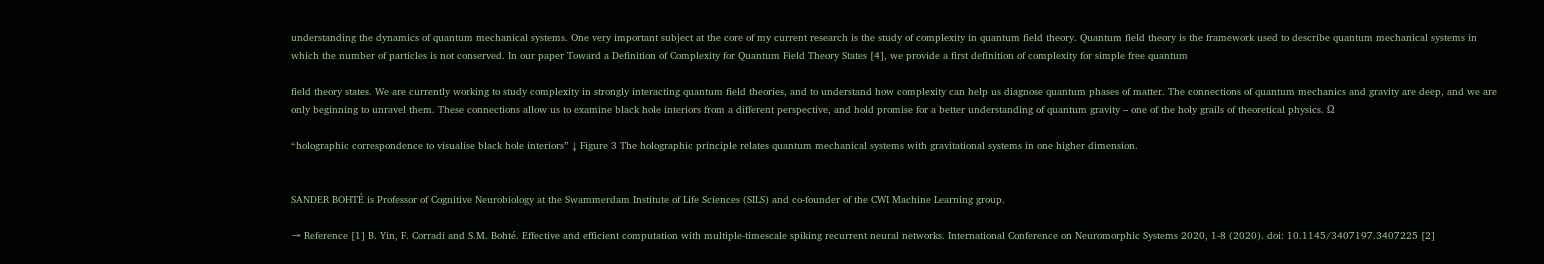understanding the dynamics of quantum mechanical systems. One very important subject at the core of my current research is the study of complexity in quantum field theory. Quantum field theory is the framework used to describe quantum mechanical systems in which the number of particles is not conserved. In our paper Toward a Definition of Complexity for Quantum Field Theory States [4], we provide a first definition of complexity for simple free quantum

field theory states. We are currently working to study complexity in strongly interacting quantum field theories, and to understand how complexity can help us diagnose quantum phases of matter. The connections of quantum mechanics and gravity are deep, and we are only beginning to unravel them. These connections allow us to examine black hole interiors from a different perspective, and hold promise for a better understanding of quantum gravity – one of the holy grails of theoretical physics. Ω

“holographic correspondence to visualise black hole interiors” ↓ Figure 3 The holographic principle relates quantum mechanical systems with gravitational systems in one higher dimension.


SANDER BOHTÉ is Professor of Cognitive Neurobiology at the Swammerdam Institute of Life Sciences (SILS) and co-founder of the CWI Machine Learning group.

→ Reference [1] B. Yin, F. Corradi and S.M. Bohté. Effective and efficient computation with multiple-timescale spiking recurrent neural networks. International Conference on Neuromorphic Systems 2020, 1-8 (2020). doi: 10.1145/3407197.3407225 [2]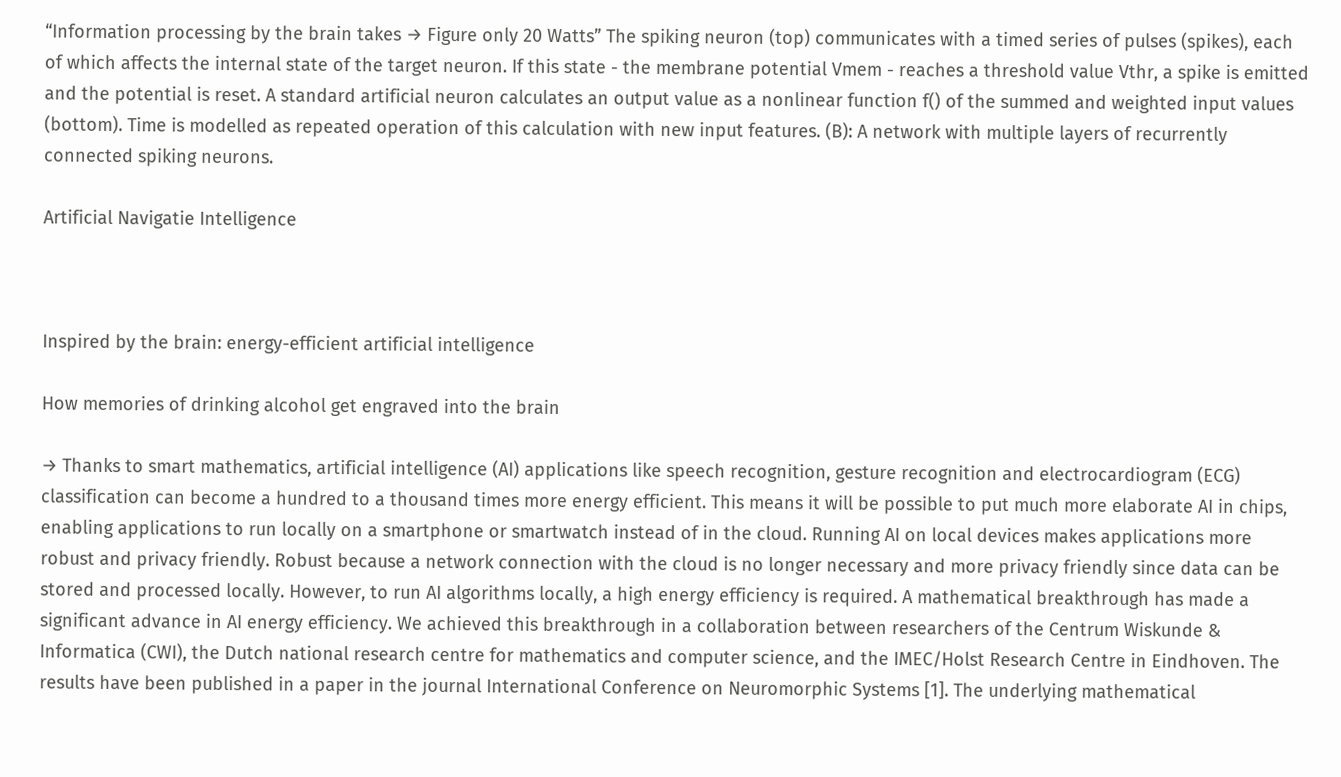“Information processing by the brain takes → Figure only 20 Watts” The spiking neuron (top) communicates with a timed series of pulses (spikes), each of which affects the internal state of the target neuron. If this state - the membrane potential Vmem - reaches a threshold value Vthr, a spike is emitted and the potential is reset. A standard artificial neuron calculates an output value as a nonlinear function f() of the summed and weighted input values (bottom). Time is modelled as repeated operation of this calculation with new input features. (B): A network with multiple layers of recurrently connected spiking neurons.

Artificial Navigatie Intelligence



Inspired by the brain: energy-efficient artificial intelligence

How memories of drinking alcohol get engraved into the brain

→ Thanks to smart mathematics, artificial intelligence (AI) applications like speech recognition, gesture recognition and electrocardiogram (ECG) classification can become a hundred to a thousand times more energy efficient. This means it will be possible to put much more elaborate AI in chips, enabling applications to run locally on a smartphone or smartwatch instead of in the cloud. Running AI on local devices makes applications more robust and privacy friendly. Robust because a network connection with the cloud is no longer necessary and more privacy friendly since data can be stored and processed locally. However, to run AI algorithms locally, a high energy efficiency is required. A mathematical breakthrough has made a significant advance in AI energy efficiency. We achieved this breakthrough in a collaboration between researchers of the Centrum Wiskunde & Informatica (CWI), the Dutch national research centre for mathematics and computer science, and the IMEC/Holst Research Centre in Eindhoven. The results have been published in a paper in the journal International Conference on Neuromorphic Systems [1]. The underlying mathematical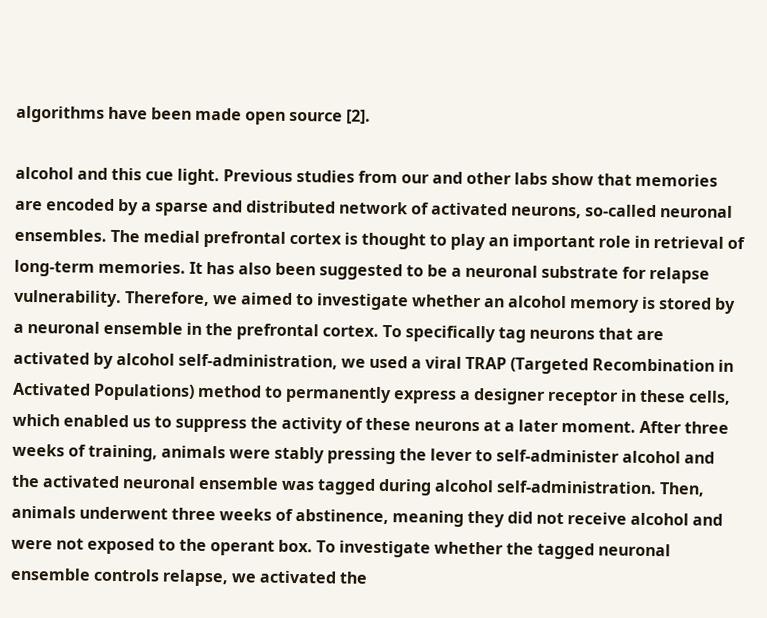algorithms have been made open source [2].

alcohol and this cue light. Previous studies from our and other labs show that memories are encoded by a sparse and distributed network of activated neurons, so-called neuronal ensembles. The medial prefrontal cortex is thought to play an important role in retrieval of long-term memories. It has also been suggested to be a neuronal substrate for relapse vulnerability. Therefore, we aimed to investigate whether an alcohol memory is stored by a neuronal ensemble in the prefrontal cortex. To specifically tag neurons that are activated by alcohol self-administration, we used a viral TRAP (Targeted Recombination in Activated Populations) method to permanently express a designer receptor in these cells, which enabled us to suppress the activity of these neurons at a later moment. After three weeks of training, animals were stably pressing the lever to self-administer alcohol and the activated neuronal ensemble was tagged during alcohol self-administration. Then, animals underwent three weeks of abstinence, meaning they did not receive alcohol and were not exposed to the operant box. To investigate whether the tagged neuronal ensemble controls relapse, we activated the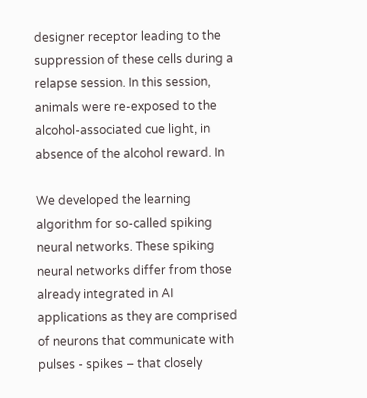designer receptor leading to the suppression of these cells during a relapse session. In this session, animals were re-exposed to the alcohol-associated cue light, in absence of the alcohol reward. In

We developed the learning algorithm for so-called spiking neural networks. These spiking neural networks differ from those already integrated in AI applications as they are comprised of neurons that communicate with pulses - spikes – that closely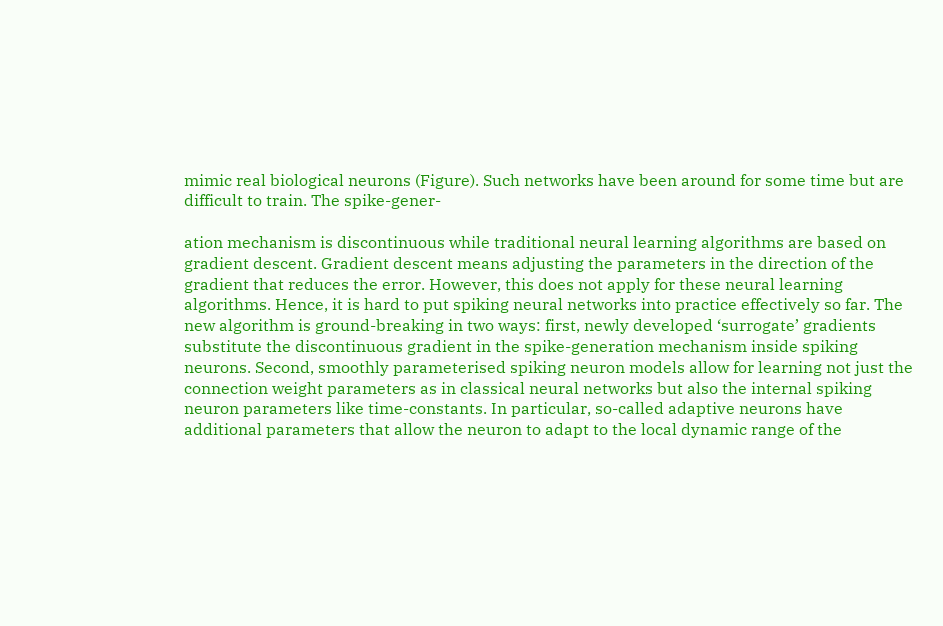mimic real biological neurons (Figure). Such networks have been around for some time but are difficult to train. The spike-gener-

ation mechanism is discontinuous while traditional neural learning algorithms are based on gradient descent. Gradient descent means adjusting the parameters in the direction of the gradient that reduces the error. However, this does not apply for these neural learning algorithms. Hence, it is hard to put spiking neural networks into practice effectively so far. The new algorithm is ground-breaking in two ways: first, newly developed ‘surrogate’ gradients substitute the discontinuous gradient in the spike-generation mechanism inside spiking neurons. Second, smoothly parameterised spiking neuron models allow for learning not just the connection weight parameters as in classical neural networks but also the internal spiking neuron parameters like time-constants. In particular, so-called adaptive neurons have additional parameters that allow the neuron to adapt to the local dynamic range of the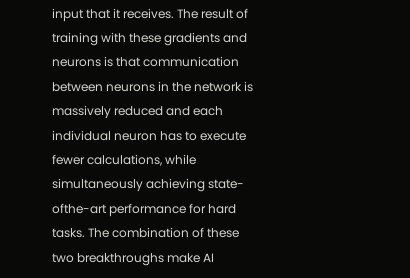input that it receives. The result of training with these gradients and neurons is that communication between neurons in the network is massively reduced and each individual neuron has to execute fewer calculations, while simultaneously achieving state-ofthe-art performance for hard tasks. The combination of these two breakthroughs make AI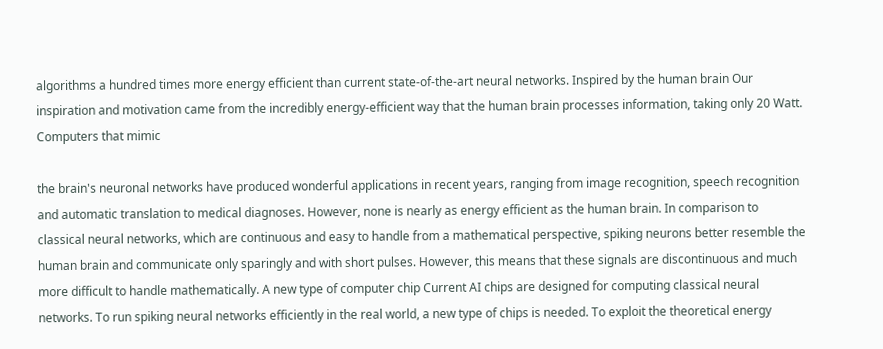algorithms a hundred times more energy efficient than current state-of-the-art neural networks. Inspired by the human brain Our inspiration and motivation came from the incredibly energy-efficient way that the human brain processes information, taking only 20 Watt. Computers that mimic

the brain's neuronal networks have produced wonderful applications in recent years, ranging from image recognition, speech recognition and automatic translation to medical diagnoses. However, none is nearly as energy efficient as the human brain. In comparison to classical neural networks, which are continuous and easy to handle from a mathematical perspective, spiking neurons better resemble the human brain and communicate only sparingly and with short pulses. However, this means that these signals are discontinuous and much more difficult to handle mathematically. A new type of computer chip Current AI chips are designed for computing classical neural networks. To run spiking neural networks efficiently in the real world, a new type of chips is needed. To exploit the theoretical energy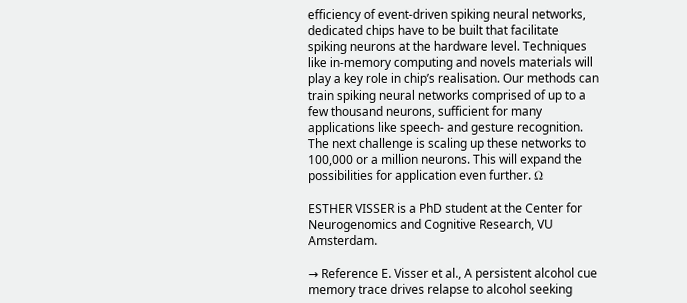efficiency of event-driven spiking neural networks, dedicated chips have to be built that facilitate spiking neurons at the hardware level. Techniques like in-memory computing and novels materials will play a key role in chip’s realisation. Our methods can train spiking neural networks comprised of up to a few thousand neurons, sufficient for many applications like speech- and gesture recognition. The next challenge is scaling up these networks to 100,000 or a million neurons. This will expand the possibilities for application even further. Ω

ESTHER VISSER is a PhD student at the Center for Neurogenomics and Cognitive Research, VU Amsterdam.

→ Reference E. Visser et al., A persistent alcohol cue memory trace drives relapse to alcohol seeking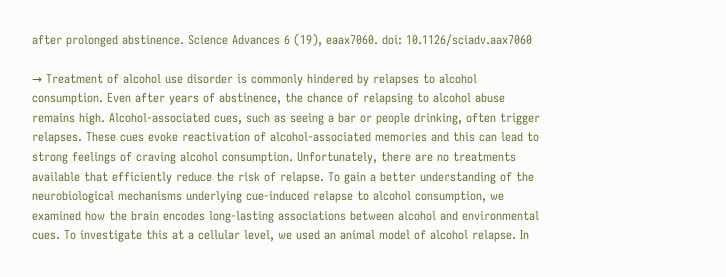after prolonged abstinence. Science Advances 6 (19), eaax7060. doi: 10.1126/sciadv.aax7060

→ Treatment of alcohol use disorder is commonly hindered by relapses to alcohol consumption. Even after years of abstinence, the chance of relapsing to alcohol abuse remains high. Alcohol-associated cues, such as seeing a bar or people drinking, often trigger relapses. These cues evoke reactivation of alcohol-associated memories and this can lead to strong feelings of craving alcohol consumption. Unfortunately, there are no treatments available that efficiently reduce the risk of relapse. To gain a better understanding of the neurobiological mechanisms underlying cue-induced relapse to alcohol consumption, we examined how the brain encodes long-lasting associations between alcohol and environmental cues. To investigate this at a cellular level, we used an animal model of alcohol relapse. In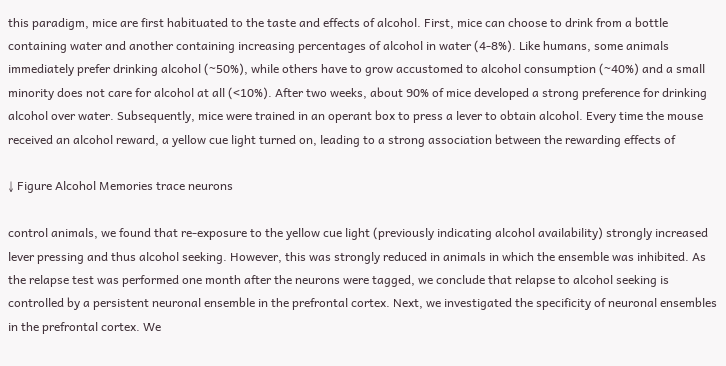this paradigm, mice are first habituated to the taste and effects of alcohol. First, mice can choose to drink from a bottle containing water and another containing increasing percentages of alcohol in water (4-8%). Like humans, some animals immediately prefer drinking alcohol (~50%), while others have to grow accustomed to alcohol consumption (~40%) and a small minority does not care for alcohol at all (<10%). After two weeks, about 90% of mice developed a strong preference for drinking alcohol over water. Subsequently, mice were trained in an operant box to press a lever to obtain alcohol. Every time the mouse received an alcohol reward, a yellow cue light turned on, leading to a strong association between the rewarding effects of

↓ Figure Alcohol Memories trace neurons

control animals, we found that re-exposure to the yellow cue light (previously indicating alcohol availability) strongly increased lever pressing and thus alcohol seeking. However, this was strongly reduced in animals in which the ensemble was inhibited. As the relapse test was performed one month after the neurons were tagged, we conclude that relapse to alcohol seeking is controlled by a persistent neuronal ensemble in the prefrontal cortex. Next, we investigated the specificity of neuronal ensembles in the prefrontal cortex. We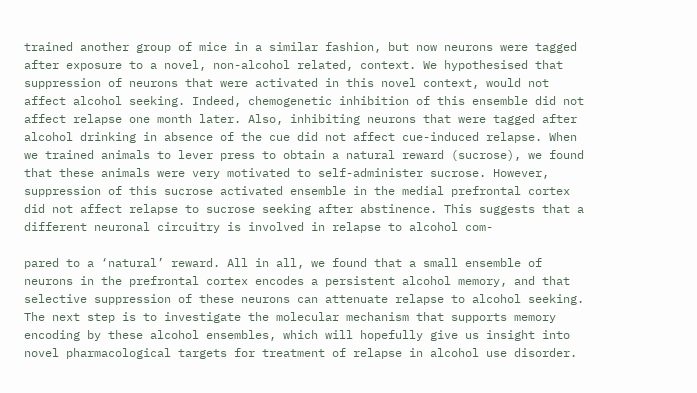trained another group of mice in a similar fashion, but now neurons were tagged after exposure to a novel, non-alcohol related, context. We hypothesised that suppression of neurons that were activated in this novel context, would not affect alcohol seeking. Indeed, chemogenetic inhibition of this ensemble did not affect relapse one month later. Also, inhibiting neurons that were tagged after alcohol drinking in absence of the cue did not affect cue-induced relapse. When we trained animals to lever press to obtain a natural reward (sucrose), we found that these animals were very motivated to self-administer sucrose. However, suppression of this sucrose activated ensemble in the medial prefrontal cortex did not affect relapse to sucrose seeking after abstinence. This suggests that a different neuronal circuitry is involved in relapse to alcohol com-

pared to a ‘natural’ reward. All in all, we found that a small ensemble of neurons in the prefrontal cortex encodes a persistent alcohol memory, and that selective suppression of these neurons can attenuate relapse to alcohol seeking. The next step is to investigate the molecular mechanism that supports memory encoding by these alcohol ensembles, which will hopefully give us insight into novel pharmacological targets for treatment of relapse in alcohol use disorder.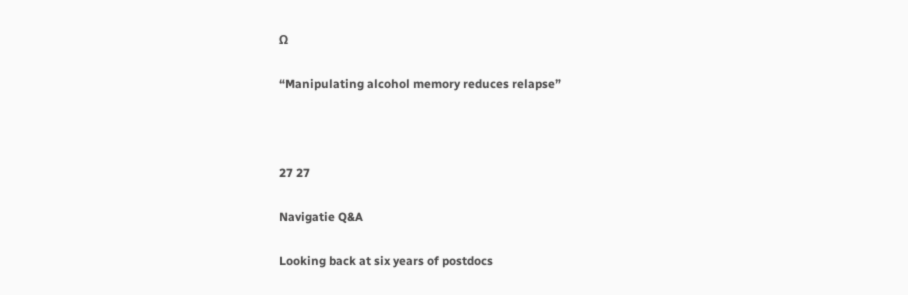Ω

“Manipulating alcohol memory reduces relapse”



27 27

Navigatie Q&A

Looking back at six years of postdocs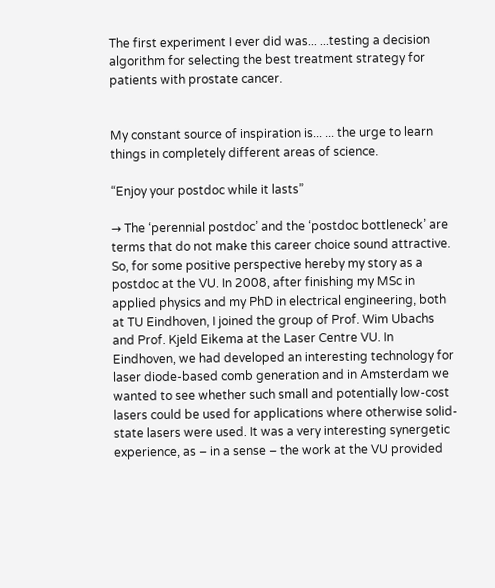The first experiment I ever did was... ...testing a decision algorithm for selecting the best treatment strategy for patients with prostate cancer.


My constant source of inspiration is... ... the urge to learn things in completely different areas of science.

“Enjoy your postdoc while it lasts”

→ The ‘perennial postdoc’ and the ‘postdoc bottleneck’ are terms that do not make this career choice sound attractive. So, for some positive perspective hereby my story as a postdoc at the VU. In 2008, after finishing my MSc in applied physics and my PhD in electrical engineering, both at TU Eindhoven, I joined the group of Prof. Wim Ubachs and Prof. Kjeld Eikema at the Laser Centre VU. In Eindhoven, we had developed an interesting technology for laser diode-based comb generation and in Amsterdam we wanted to see whether such small and potentially low-cost lasers could be used for applications where otherwise solid-state lasers were used. It was a very interesting synergetic experience, as – in a sense – the work at the VU provided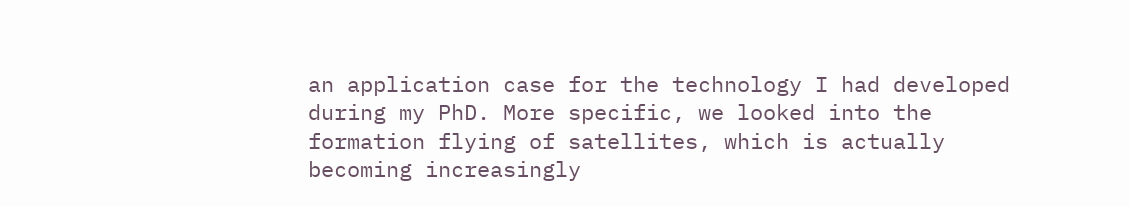an application case for the technology I had developed during my PhD. More specific, we looked into the formation flying of satellites, which is actually becoming increasingly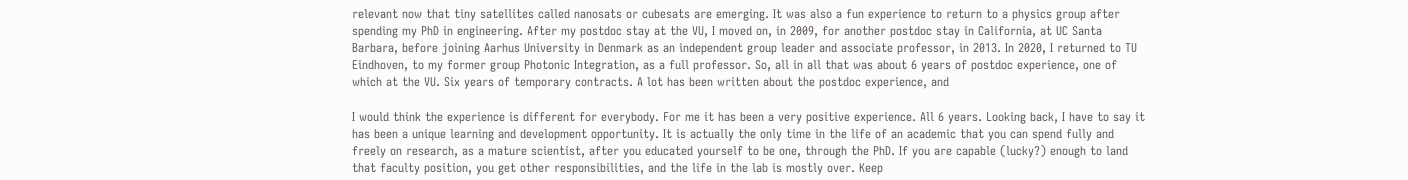relevant now that tiny satellites called nanosats or cubesats are emerging. It was also a fun experience to return to a physics group after spending my PhD in engineering. After my postdoc stay at the VU, I moved on, in 2009, for another postdoc stay in California, at UC Santa Barbara, before joining Aarhus University in Denmark as an independent group leader and associate professor, in 2013. In 2020, I returned to TU Eindhoven, to my former group Photonic Integration, as a full professor. So, all in all that was about 6 years of postdoc experience, one of which at the VU. Six years of temporary contracts. A lot has been written about the postdoc experience, and

I would think the experience is different for everybody. For me it has been a very positive experience. All 6 years. Looking back, I have to say it has been a unique learning and development opportunity. It is actually the only time in the life of an academic that you can spend fully and freely on research, as a mature scientist, after you educated yourself to be one, through the PhD. If you are capable (lucky?) enough to land that faculty position, you get other responsibilities, and the life in the lab is mostly over. Keep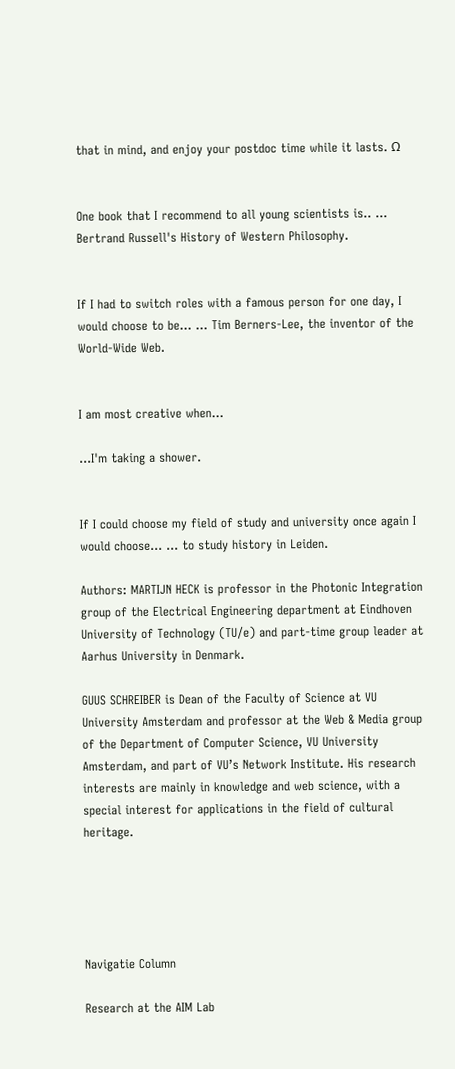that in mind, and enjoy your postdoc time while it lasts. Ω


One book that I recommend to all young scientists is.. ... Bertrand Russell's History of Western Philosophy.


If I had to switch roles with a famous person for one day, I would choose to be… ... Tim Berners-Lee, the inventor of the World-Wide Web.


I am most creative when…

...I'm taking a shower.


If I could choose my field of study and university once again I would choose… ... to study history in Leiden.

Authors: MARTIJN HECK is professor in the Photonic Integration group of the Electrical Engineering department at Eindhoven University of Technology (TU/e) and part-time group leader at Aarhus University in Denmark.

GUUS SCHREIBER is Dean of the Faculty of Science at VU University Amsterdam and professor at the Web & Media group of the Department of Computer Science, VU University Amsterdam, and part of VU’s Network Institute. His research interests are mainly in knowledge and web science, with a special interest for applications in the field of cultural heritage.





Navigatie Column

Research at the AIM Lab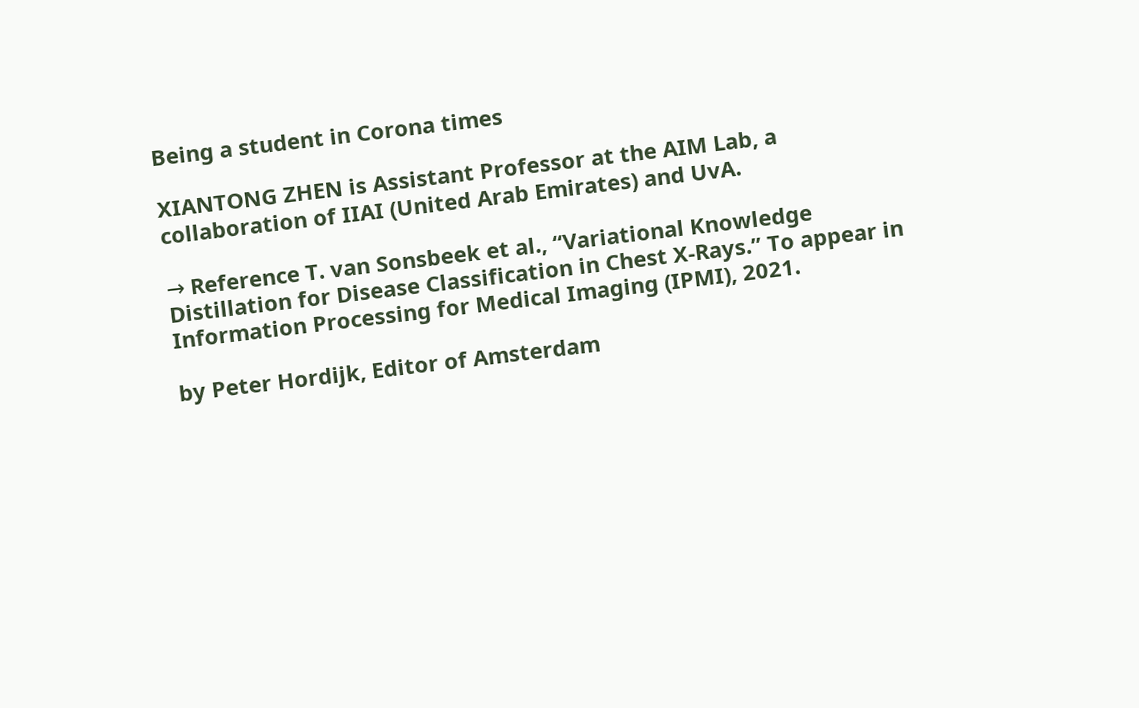Being a student in Corona times

XIANTONG ZHEN is Assistant Professor at the AIM Lab, a collaboration of IIAI (United Arab Emirates) and UvA.

→ Reference T. van Sonsbeek et al., “Variational Knowledge Distillation for Disease Classification in Chest X-Rays.” To appear in Information Processing for Medical Imaging (IPMI), 2021.

by Peter Hordijk, Editor of Amsterdam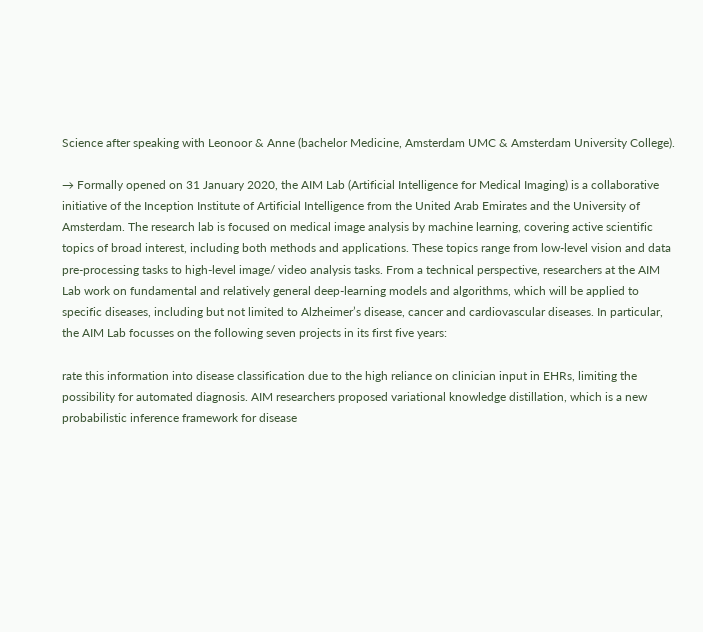Science after speaking with Leonoor & Anne (bachelor Medicine, Amsterdam UMC & Amsterdam University College).

→ Formally opened on 31 January 2020, the AIM Lab (Artificial Intelligence for Medical Imaging) is a collaborative initiative of the Inception Institute of Artificial Intelligence from the United Arab Emirates and the University of Amsterdam. The research lab is focused on medical image analysis by machine learning, covering active scientific topics of broad interest, including both methods and applications. These topics range from low-level vision and data pre-processing tasks to high-level image/ video analysis tasks. From a technical perspective, researchers at the AIM Lab work on fundamental and relatively general deep-learning models and algorithms, which will be applied to specific diseases, including but not limited to Alzheimer’s disease, cancer and cardiovascular diseases. In particular, the AIM Lab focusses on the following seven projects in its first five years:

rate this information into disease classification due to the high reliance on clinician input in EHRs, limiting the possibility for automated diagnosis. AIM researchers proposed variational knowledge distillation, which is a new probabilistic inference framework for disease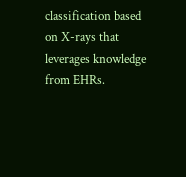classification based on X-rays that leverages knowledge from EHRs.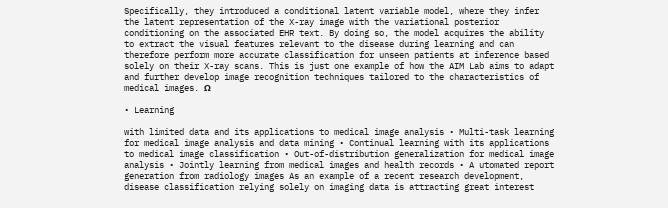Specifically, they introduced a conditional latent variable model, where they infer the latent representation of the X-ray image with the variational posterior conditioning on the associated EHR text. By doing so, the model acquires the ability to extract the visual features relevant to the disease during learning and can therefore perform more accurate classification for unseen patients at inference based solely on their X-ray scans. This is just one example of how the AIM Lab aims to adapt and further develop image recognition techniques tailored to the characteristics of medical images. Ω

• Learning

with limited data and its applications to medical image analysis • Multi-task learning for medical image analysis and data mining • Continual learning with its applications to medical image classification • Out-of-distribution generalization for medical image analysis • Jointly learning from medical images and health records • A utomated report generation from radiology images As an example of a recent research development, disease classification relying solely on imaging data is attracting great interest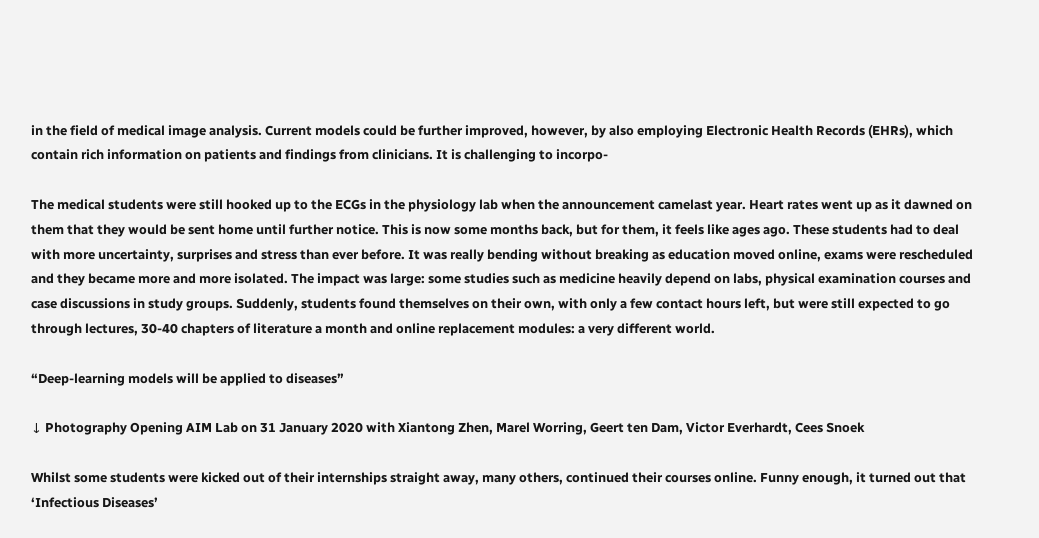in the field of medical image analysis. Current models could be further improved, however, by also employing Electronic Health Records (EHRs), which contain rich information on patients and findings from clinicians. It is challenging to incorpo-

The medical students were still hooked up to the ECGs in the physiology lab when the announcement camelast year. Heart rates went up as it dawned on them that they would be sent home until further notice. This is now some months back, but for them, it feels like ages ago. These students had to deal with more uncertainty, surprises and stress than ever before. It was really bending without breaking as education moved online, exams were rescheduled and they became more and more isolated. The impact was large: some studies such as medicine heavily depend on labs, physical examination courses and case discussions in study groups. Suddenly, students found themselves on their own, with only a few contact hours left, but were still expected to go through lectures, 30-40 chapters of literature a month and online replacement modules: a very different world.

“Deep-learning models will be applied to diseases”

↓ Photography Opening AIM Lab on 31 January 2020 with Xiantong Zhen, Marel Worring, Geert ten Dam, Victor Everhardt, Cees Snoek

Whilst some students were kicked out of their internships straight away, many others, continued their courses online. Funny enough, it turned out that ‘Infectious Diseases’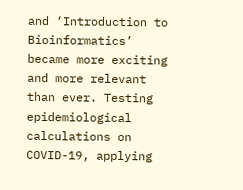and ‘Introduction to Bioinformatics’ became more exciting and more relevant than ever. Testing epidemiological calculations on COVID-19, applying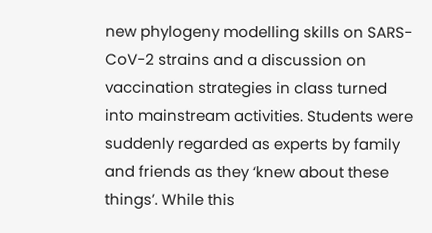new phylogeny modelling skills on SARS-CoV-2 strains and a discussion on vaccination strategies in class turned into mainstream activities. Students were suddenly regarded as experts by family and friends as they ‘knew about these things’. While this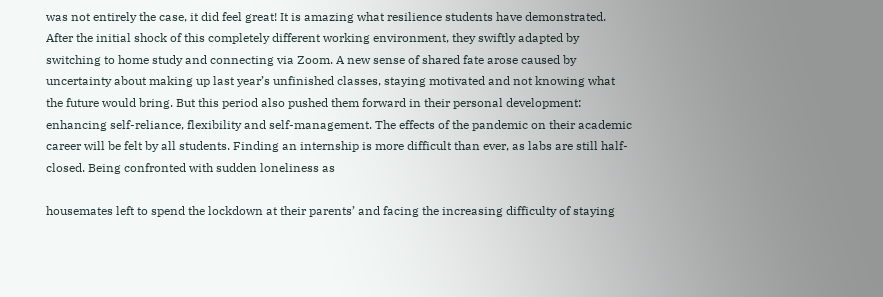was not entirely the case, it did feel great! It is amazing what resilience students have demonstrated. After the initial shock of this completely different working environment, they swiftly adapted by switching to home study and connecting via Zoom. A new sense of shared fate arose caused by uncertainty about making up last year’s unfinished classes, staying motivated and not knowing what the future would bring. But this period also pushed them forward in their personal development: enhancing self-reliance, flexibility and self-management. The effects of the pandemic on their academic career will be felt by all students. Finding an internship is more difficult than ever, as labs are still half-closed. Being confronted with sudden loneliness as

housemates left to spend the lockdown at their parents’ and facing the increasing difficulty of staying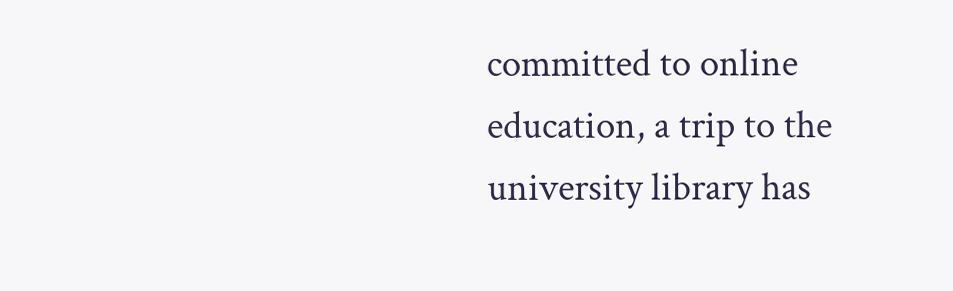committed to online education, a trip to the university library has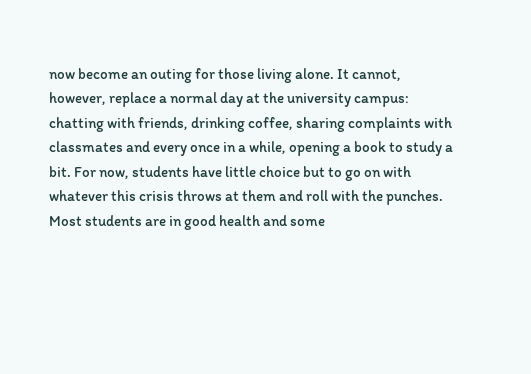now become an outing for those living alone. It cannot, however, replace a normal day at the university campus: chatting with friends, drinking coffee, sharing complaints with classmates and every once in a while, opening a book to study a bit. For now, students have little choice but to go on with whatever this crisis throws at them and roll with the punches. Most students are in good health and some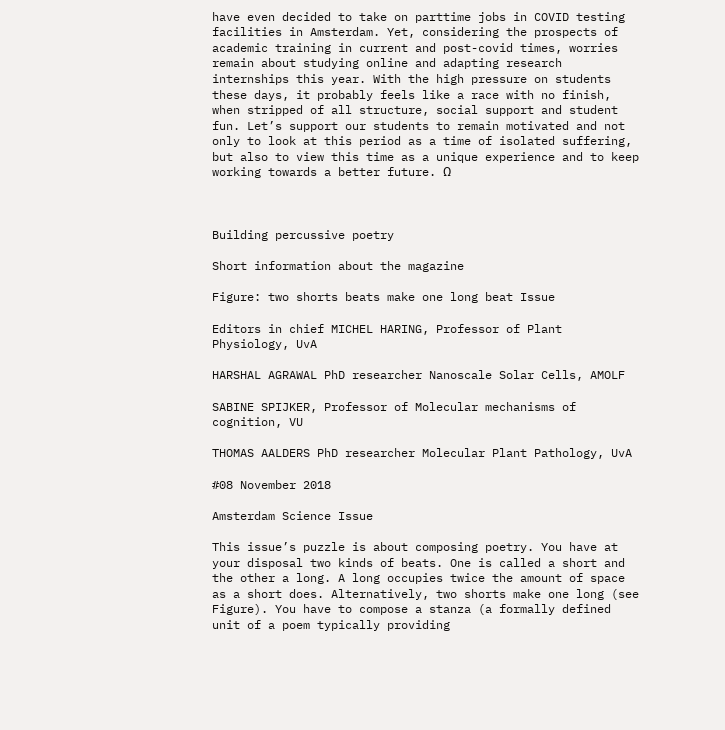have even decided to take on parttime jobs in COVID testing facilities in Amsterdam. Yet, considering the prospects of academic training in current and post-covid times, worries remain about studying online and adapting research internships this year. With the high pressure on students these days, it probably feels like a race with no finish, when stripped of all structure, social support and student fun. Let’s support our students to remain motivated and not only to look at this period as a time of isolated suffering, but also to view this time as a unique experience and to keep working towards a better future. Ω



Building percussive poetry

Short information about the magazine

Figure: two shorts beats make one long beat Issue

Editors in chief MICHEL HARING, Professor of Plant Physiology, UvA

HARSHAL AGRAWAL PhD researcher Nanoscale Solar Cells, AMOLF

SABINE SPIJKER, Professor of Molecular mechanisms of cognition, VU

THOMAS AALDERS PhD researcher Molecular Plant Pathology, UvA

#08 November 2018

Amsterdam Science Issue

This issue’s puzzle is about composing poetry. You have at your disposal two kinds of beats. One is called a short and the other a long. A long occupies twice the amount of space as a short does. Alternatively, two shorts make one long (see Figure). You have to compose a stanza (a formally defined unit of a poem typically providing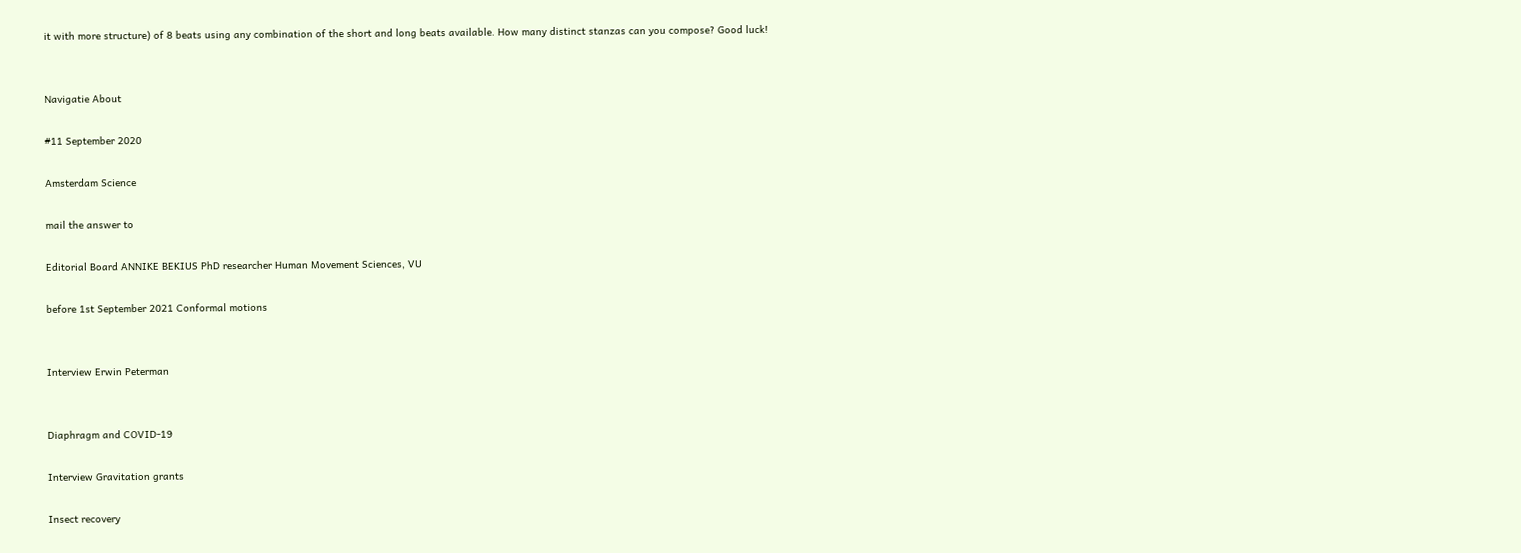it with more structure) of 8 beats using any combination of the short and long beats available. How many distinct stanzas can you compose? Good luck!


Navigatie About

#11 September 2020

Amsterdam Science

mail the answer to

Editorial Board ANNIKE BEKIUS PhD researcher Human Movement Sciences, VU

before 1st September 2021 Conformal motions


Interview Erwin Peterman


Diaphragm and COVID-19

Interview Gravitation grants

Insect recovery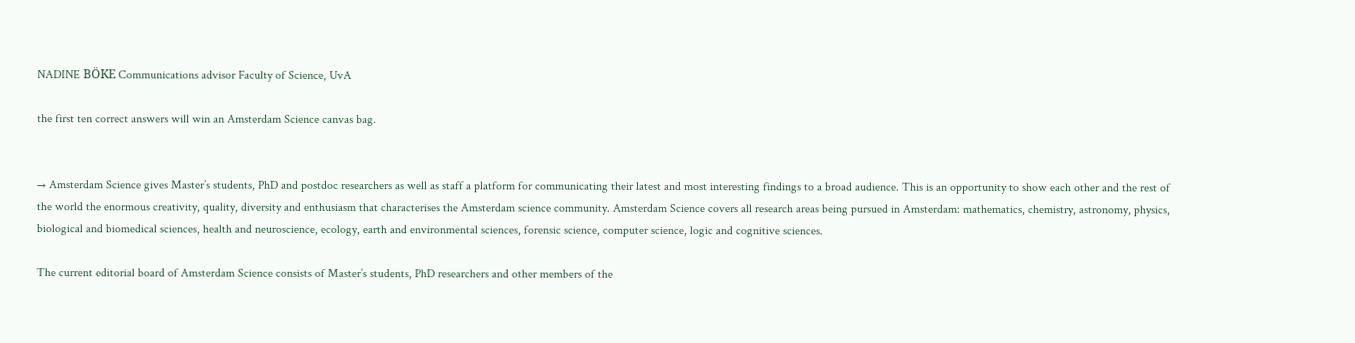NADINE BÖKE Communications advisor Faculty of Science, UvA

the first ten correct answers will win an Amsterdam Science canvas bag.


→ Amsterdam Science gives Master’s students, PhD and postdoc researchers as well as staff a platform for communicating their latest and most interesting findings to a broad audience. This is an opportunity to show each other and the rest of the world the enormous creativity, quality, diversity and enthusiasm that characterises the Amsterdam science community. Amsterdam Science covers all research areas being pursued in Amsterdam: mathematics, chemistry, astronomy, physics, biological and biomedical sciences, health and neuroscience, ecology, earth and environmental sciences, forensic science, computer science, logic and cognitive sciences.

The current editorial board of Amsterdam Science consists of Master’s students, PhD researchers and other members of the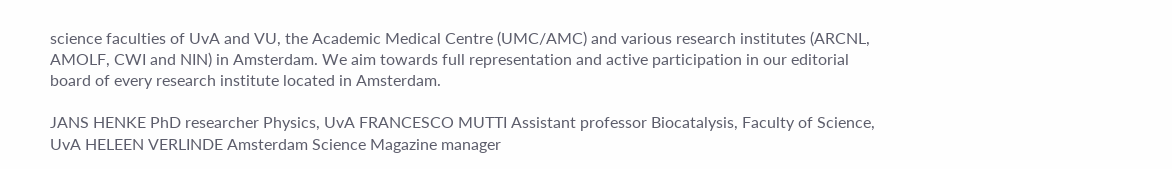science faculties of UvA and VU, the Academic Medical Centre (UMC/AMC) and various research institutes (ARCNL, AMOLF, CWI and NIN) in Amsterdam. We aim towards full representation and active participation in our editorial board of every research institute located in Amsterdam.

JANS HENKE PhD researcher Physics, UvA FRANCESCO MUTTI Assistant professor Biocatalysis, Faculty of Science, UvA HELEEN VERLINDE Amsterdam Science Magazine manager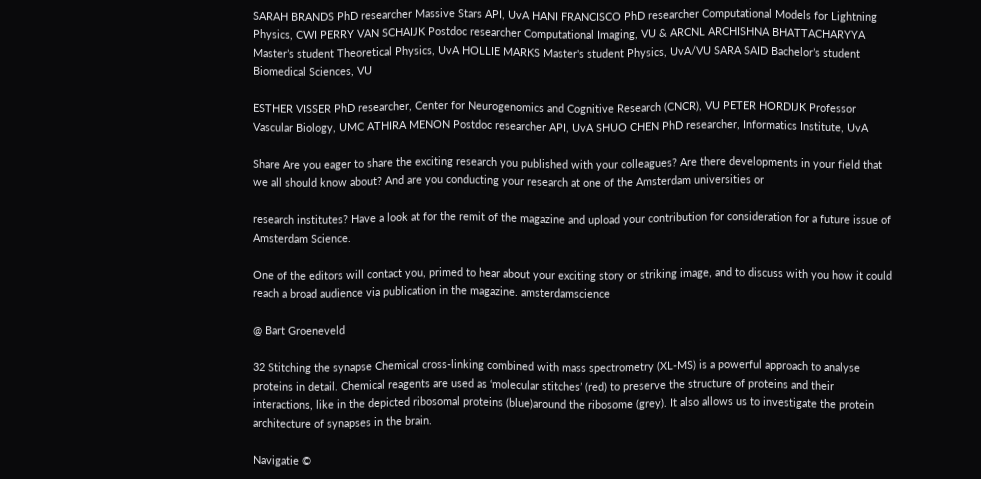SARAH BRANDS PhD researcher Massive Stars API, UvA HANI FRANCISCO PhD researcher Computational Models for Lightning Physics, CWI PERRY VAN SCHAIJK Postdoc researcher Computational Imaging, VU & ARCNL ARCHISHNA BHATTACHARYYA Master’s student Theoretical Physics, UvA HOLLIE MARKS Master's student Physics, UvA/VU SARA SAID Bachelor’s student Biomedical Sciences, VU

ESTHER VISSER PhD researcher, Center for Neurogenomics and Cognitive Research (CNCR), VU PETER HORDIJK Professor Vascular Biology, UMC ATHIRA MENON Postdoc researcher API, UvA SHUO CHEN PhD researcher, Informatics Institute, UvA

Share Are you eager to share the exciting research you published with your colleagues? Are there developments in your field that we all should know about? And are you conducting your research at one of the Amsterdam universities or

research institutes? Have a look at for the remit of the magazine and upload your contribution for consideration for a future issue of Amsterdam Science.

One of the editors will contact you, primed to hear about your exciting story or striking image, and to discuss with you how it could reach a broad audience via publication in the magazine. amsterdamscience

@ Bart Groeneveld

32 Stitching the synapse Chemical cross-linking combined with mass spectrometry (XL-MS) is a powerful approach to analyse proteins in detail. Chemical reagents are used as ‘molecular stitches’ (red) to preserve the structure of proteins and their interactions, like in the depicted ribosomal proteins (blue)around the ribosome (grey). It also allows us to investigate the protein architecture of synapses in the brain.

Navigatie ©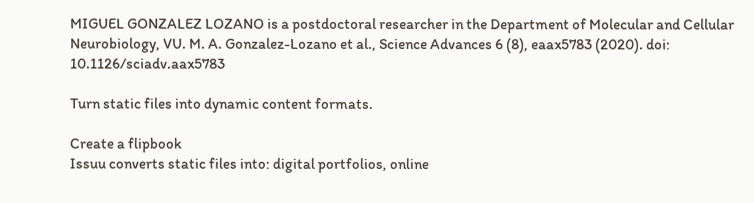MIGUEL GONZALEZ LOZANO is a postdoctoral researcher in the Department of Molecular and Cellular Neurobiology, VU. M. A. Gonzalez-Lozano et al., Science Advances 6 (8), eaax5783 (2020). doi: 10.1126/sciadv.aax5783

Turn static files into dynamic content formats.

Create a flipbook
Issuu converts static files into: digital portfolios, online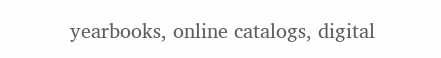yearbooks, online catalogs, digital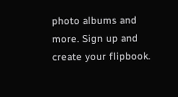photo albums and more. Sign up and create your flipbook.